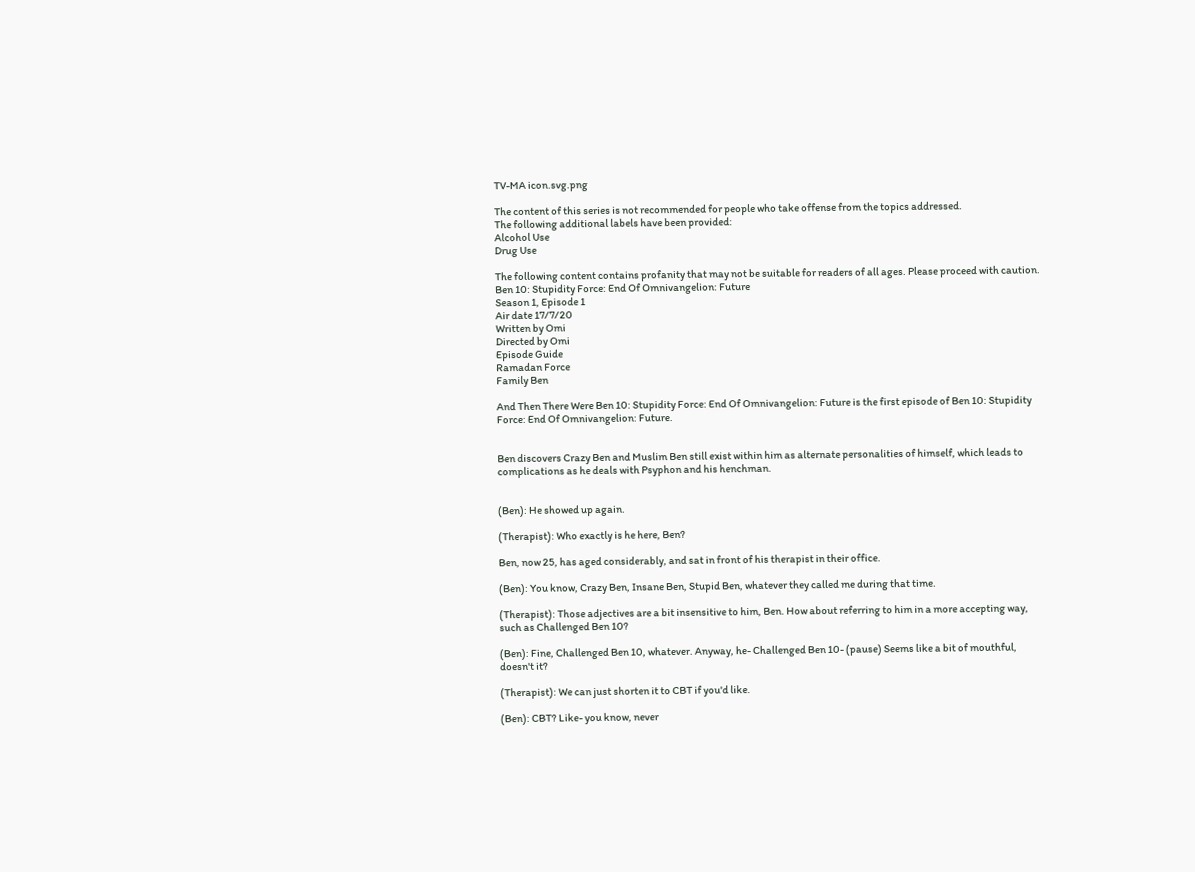TV-MA icon.svg.png

The content of this series is not recommended for people who take offense from the topics addressed.
The following additional labels have been provided:
Alcohol Use
Drug Use

The following content contains profanity that may not be suitable for readers of all ages. Please proceed with caution.
Ben 10: Stupidity Force: End Of Omnivangelion: Future
Season 1, Episode 1
Air date 17/7/20
Written by Omi
Directed by Omi
Episode Guide
Ramadan Force
Family Ben

And Then There Were Ben 10: Stupidity Force: End Of Omnivangelion: Future is the first episode of Ben 10: Stupidity Force: End Of Omnivangelion: Future.


Ben discovers Crazy Ben and Muslim Ben still exist within him as alternate personalities of himself, which leads to complications as he deals with Psyphon and his henchman.


(Ben): He showed up again.

(Therapist): Who exactly is he here, Ben?

Ben, now 25, has aged considerably, and sat in front of his therapist in their office.

(Ben): You know, Crazy Ben, Insane Ben, Stupid Ben, whatever they called me during that time.

(Therapist): Those adjectives are a bit insensitive to him, Ben. How about referring to him in a more accepting way, such as Challenged Ben 10?

(Ben): Fine, Challenged Ben 10, whatever. Anyway, he- Challenged Ben 10- (pause) Seems like a bit of mouthful, doesn't it?

(Therapist): We can just shorten it to CBT if you'd like.

(Ben): CBT? Like- you know, never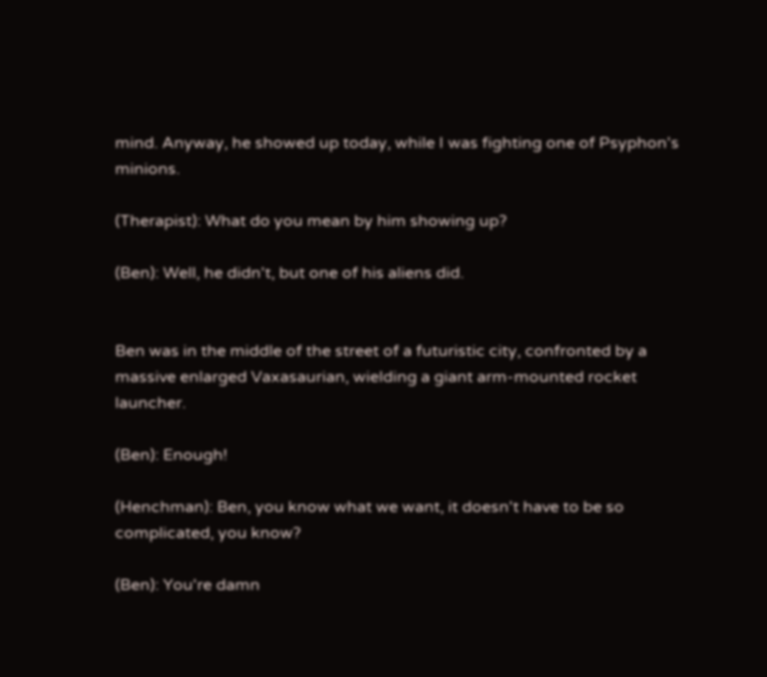mind. Anyway, he showed up today, while I was fighting one of Psyphon's minions.

(Therapist): What do you mean by him showing up?

(Ben): Well, he didn't, but one of his aliens did.


Ben was in the middle of the street of a futuristic city, confronted by a massive enlarged Vaxasaurian, wielding a giant arm-mounted rocket launcher.

(Ben): Enough!

(Henchman): Ben, you know what we want, it doesn't have to be so complicated, you know?

(Ben): You're damn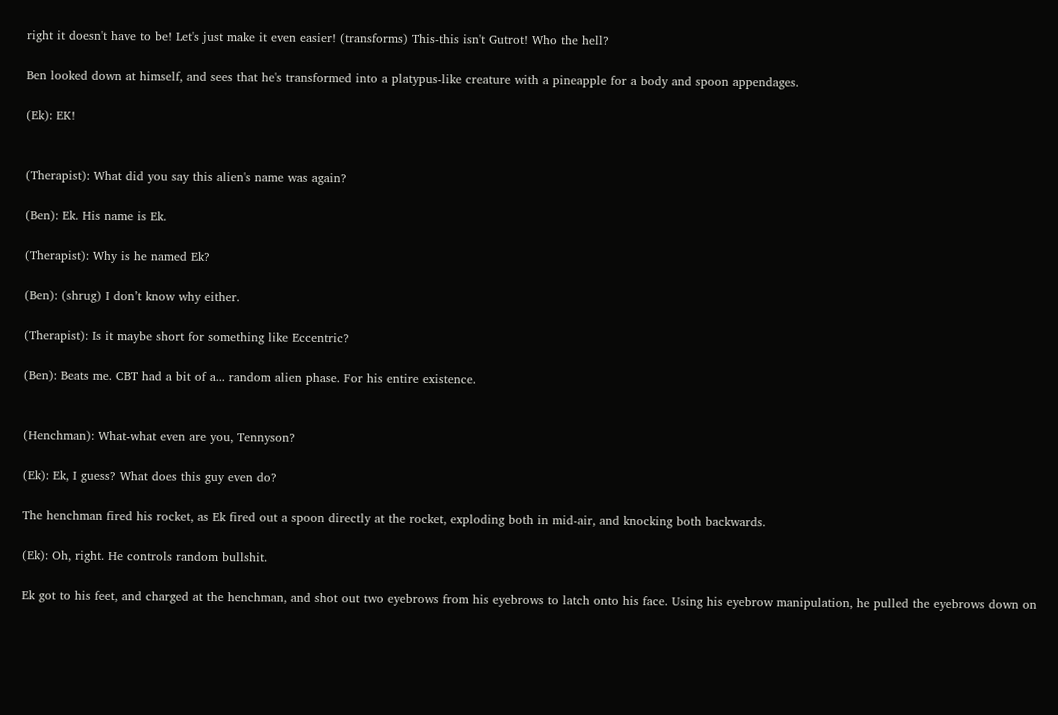right it doesn't have to be! Let's just make it even easier! (transforms) This-this isn't Gutrot! Who the hell?

Ben looked down at himself, and sees that he's transformed into a platypus-like creature with a pineapple for a body and spoon appendages.

(Ek): EK!


(Therapist): What did you say this alien's name was again?

(Ben): Ek. His name is Ek.

(Therapist): Why is he named Ek?

(Ben): (shrug) I don’t know why either.

(Therapist): Is it maybe short for something like Eccentric?

(Ben): Beats me. CBT had a bit of a... random alien phase. For his entire existence.


(Henchman): What-what even are you, Tennyson?

(Ek): Ek, I guess? What does this guy even do?

The henchman fired his rocket, as Ek fired out a spoon directly at the rocket, exploding both in mid-air, and knocking both backwards.

(Ek): Oh, right. He controls random bullshit.

Ek got to his feet, and charged at the henchman, and shot out two eyebrows from his eyebrows to latch onto his face. Using his eyebrow manipulation, he pulled the eyebrows down on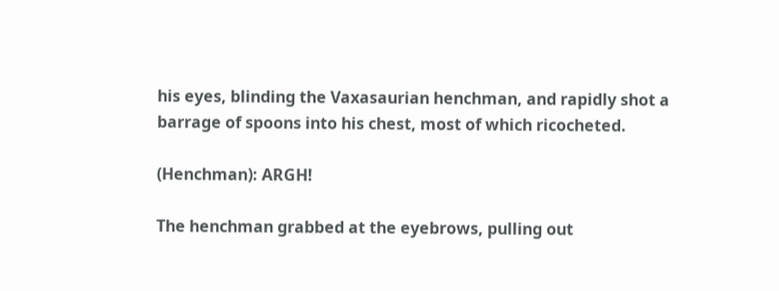his eyes, blinding the Vaxasaurian henchman, and rapidly shot a barrage of spoons into his chest, most of which ricocheted.

(Henchman): ARGH!

The henchman grabbed at the eyebrows, pulling out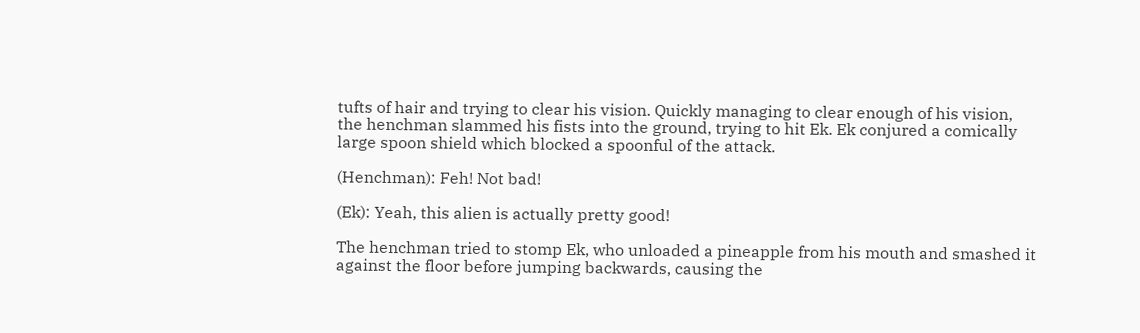tufts of hair and trying to clear his vision. Quickly managing to clear enough of his vision, the henchman slammed his fists into the ground, trying to hit Ek. Ek conjured a comically large spoon shield which blocked a spoonful of the attack.

(Henchman): Feh! Not bad!

(Ek): Yeah, this alien is actually pretty good!

The henchman tried to stomp Ek, who unloaded a pineapple from his mouth and smashed it against the floor before jumping backwards, causing the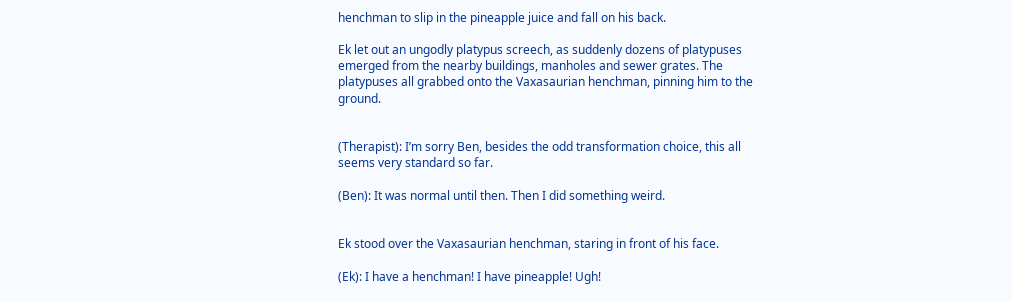henchman to slip in the pineapple juice and fall on his back.

Ek let out an ungodly platypus screech, as suddenly dozens of platypuses emerged from the nearby buildings, manholes and sewer grates. The platypuses all grabbed onto the Vaxasaurian henchman, pinning him to the ground.


(Therapist): I’m sorry Ben, besides the odd transformation choice, this all seems very standard so far.

(Ben): It was normal until then. Then I did something weird.


Ek stood over the Vaxasaurian henchman, staring in front of his face.

(Ek): I have a henchman! I have pineapple! Ugh!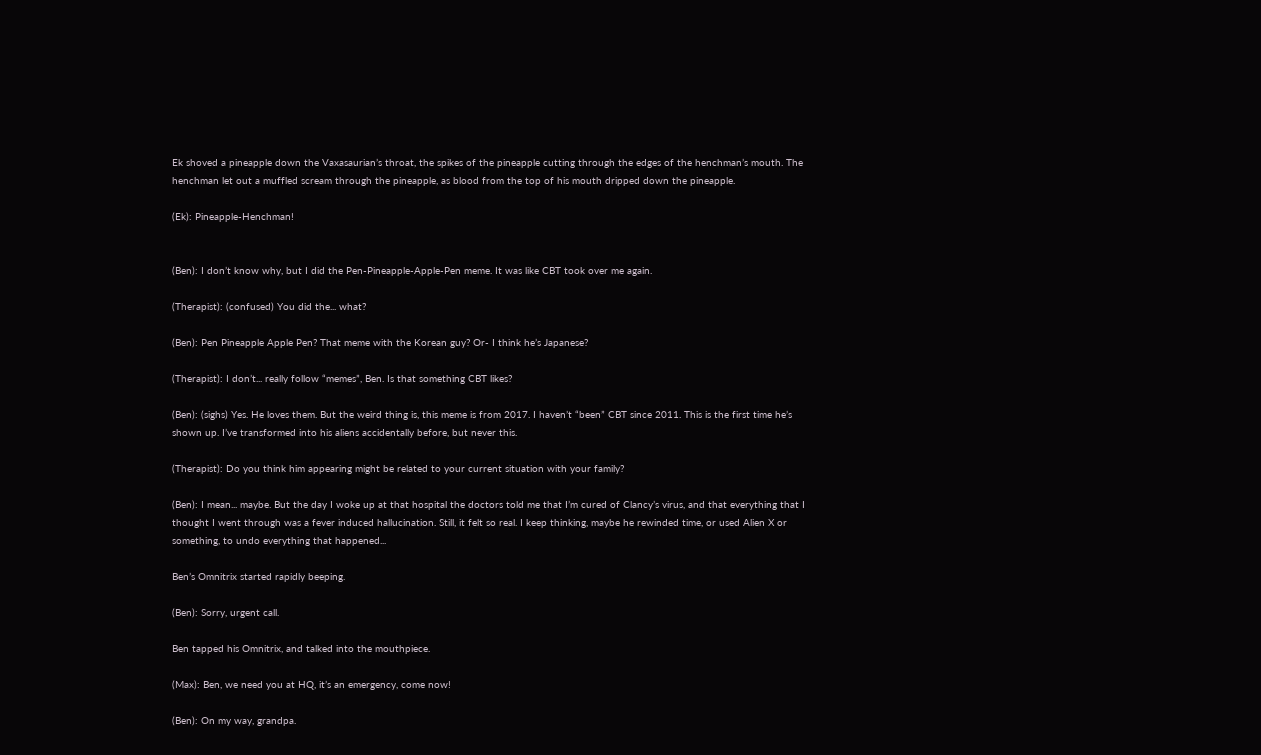Ek shoved a pineapple down the Vaxasaurian’s throat, the spikes of the pineapple cutting through the edges of the henchman’s mouth. The henchman let out a muffled scream through the pineapple, as blood from the top of his mouth dripped down the pineapple.

(Ek): Pineapple-Henchman!


(Ben): I don’t know why, but I did the Pen-Pineapple-Apple-Pen meme. It was like CBT took over me again.

(Therapist): (confused) You did the... what?

(Ben): Pen Pineapple Apple Pen? That meme with the Korean guy? Or- I think he’s Japanese?

(Therapist): I don’t... really follow “memes”, Ben. Is that something CBT likes?

(Ben): (sighs) Yes. He loves them. But the weird thing is, this meme is from 2017. I haven’t “been” CBT since 2011. This is the first time he’s shown up. I’ve transformed into his aliens accidentally before, but never this.

(Therapist): Do you think him appearing might be related to your current situation with your family?

(Ben): I mean... maybe. But the day I woke up at that hospital the doctors told me that I’m cured of Clancy’s virus, and that everything that I thought I went through was a fever induced hallucination. Still, it felt so real. I keep thinking, maybe he rewinded time, or used Alien X or something, to undo everything that happened...

Ben’s Omnitrix started rapidly beeping.

(Ben): Sorry, urgent call.

Ben tapped his Omnitrix, and talked into the mouthpiece.

(Max): Ben, we need you at HQ, it’s an emergency, come now!

(Ben): On my way, grandpa.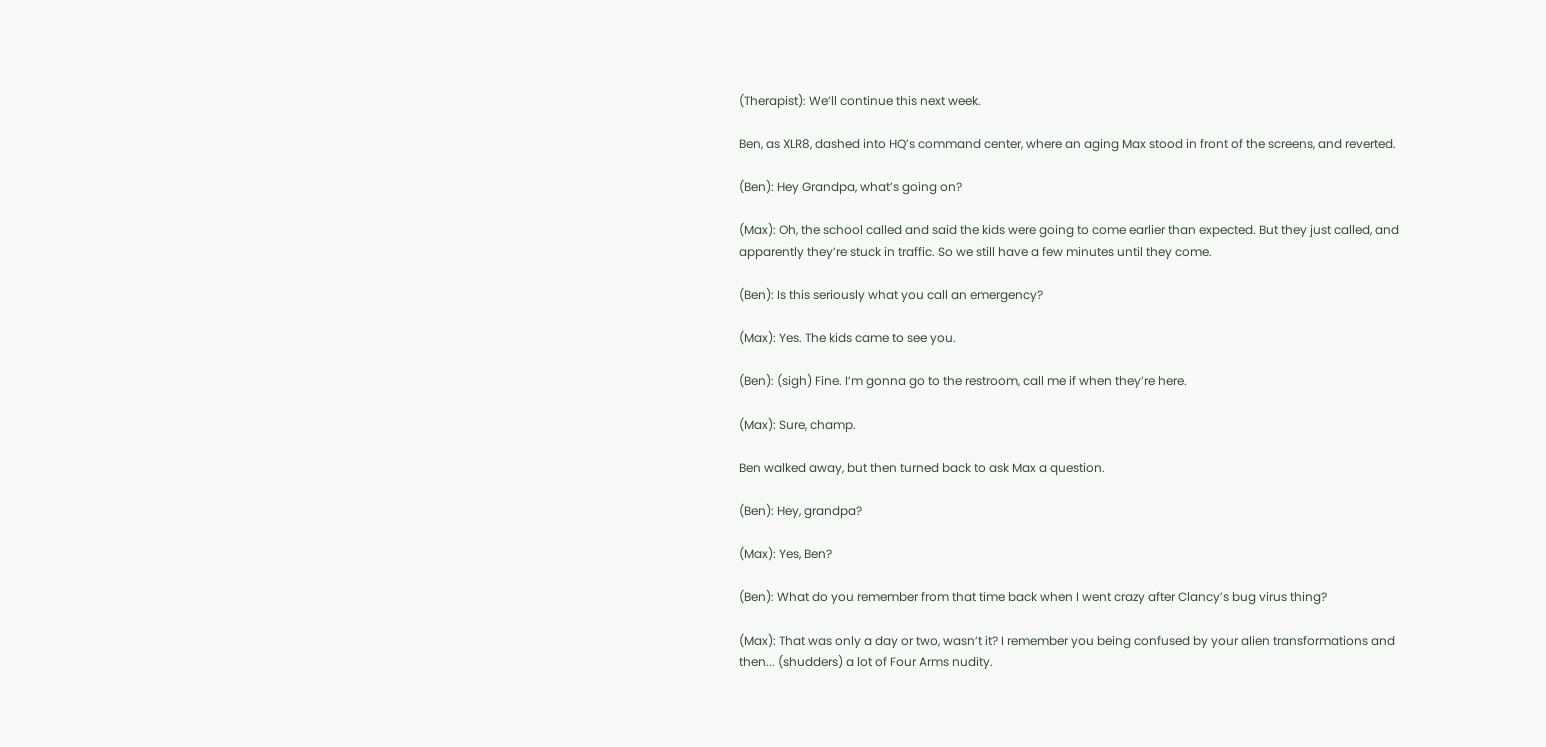(Therapist): We’ll continue this next week.

Ben, as XLR8, dashed into HQ’s command center, where an aging Max stood in front of the screens, and reverted.

(Ben): Hey Grandpa, what’s going on?

(Max): Oh, the school called and said the kids were going to come earlier than expected. But they just called, and apparently they’re stuck in traffic. So we still have a few minutes until they come.

(Ben): Is this seriously what you call an emergency?

(Max): Yes. The kids came to see you.

(Ben): (sigh) Fine. I’m gonna go to the restroom, call me if when they’re here.

(Max): Sure, champ.

Ben walked away, but then turned back to ask Max a question.

(Ben): Hey, grandpa?

(Max): Yes, Ben?

(Ben): What do you remember from that time back when I went crazy after Clancy’s bug virus thing?

(Max): That was only a day or two, wasn’t it? I remember you being confused by your alien transformations and then... (shudders) a lot of Four Arms nudity.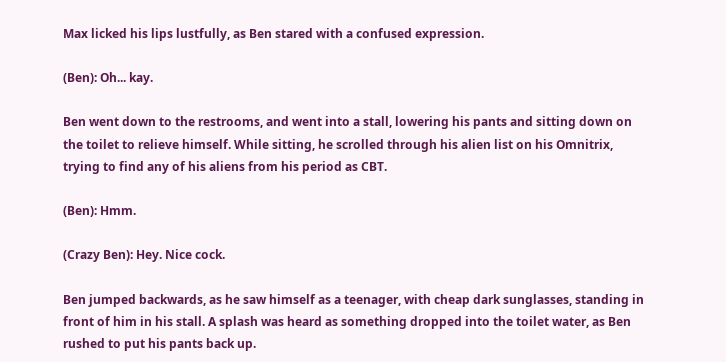Max licked his lips lustfully, as Ben stared with a confused expression.

(Ben): Oh... kay.

Ben went down to the restrooms, and went into a stall, lowering his pants and sitting down on the toilet to relieve himself. While sitting, he scrolled through his alien list on his Omnitrix, trying to find any of his aliens from his period as CBT.

(Ben): Hmm.

(Crazy Ben): Hey. Nice cock.

Ben jumped backwards, as he saw himself as a teenager, with cheap dark sunglasses, standing in front of him in his stall. A splash was heard as something dropped into the toilet water, as Ben rushed to put his pants back up.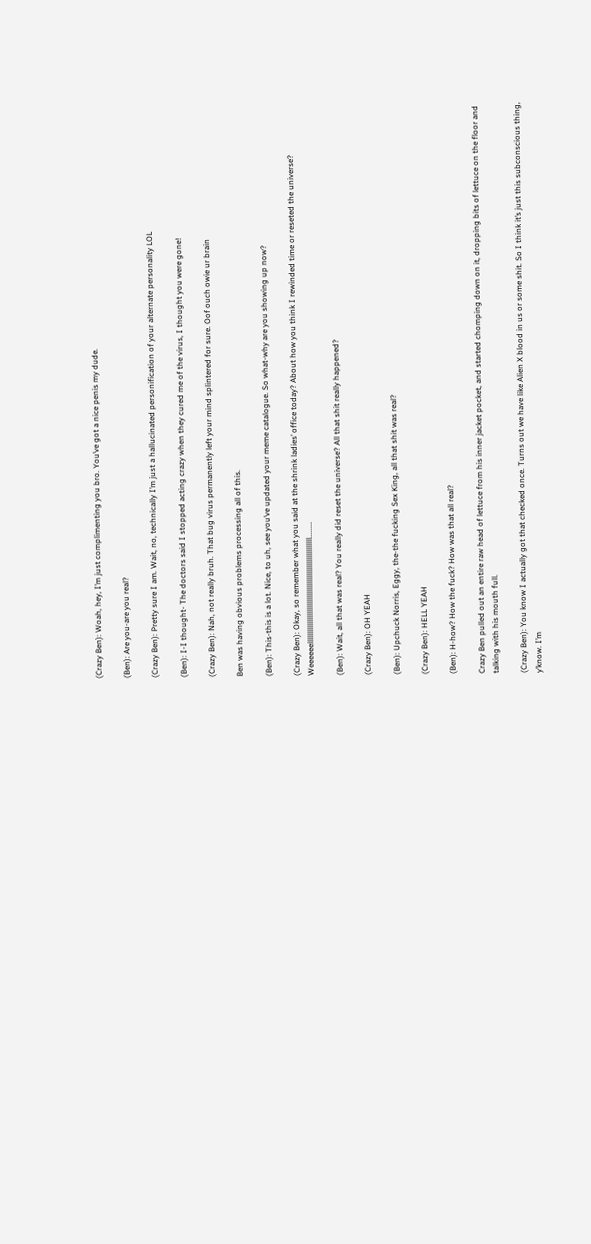(Crazy Ben): Woah, hey, I’m just complimenting you bro. You’ve got a nice penis my dude.

(Ben): Are you-are you real?

(Crazy Ben): Pretty sure I am. Wait, no, technically I’m just a hallucinated personification of your alternate personality LOL

(Ben): I-I thought- The doctors said I stopped acting crazy when they cured me of the virus, I thought you were gone!

(Crazy Ben): Nah, not really bruh. That bug virus permanently left your mind splintered for sure. Oof ouch owie ur brain

Ben was having obvious problems processing all of this.

(Ben): This-this is a lot. Nice, to uh, see you’ve updated your meme catalogue. So what-why are you showing up now?

(Crazy Ben): Okay, so remember what you said at the shrink ladies’ office today? About how you think I rewinded time or reseted the universe? Weeeeeelllllllllllllllllllllllllllllllllllllllllllllllllllll........

(Ben): Wait, all that was real? You really did reset the universe? All that shit really happened?

(Crazy Ben): OH YEAH

(Ben): Upchuck Norris, Eggy, the-the fucking Sex King, all that shit was real?

(Crazy Ben): HELL YEAH

(Ben): H-how? How the fuck? How was that all real?

Crazy Ben pulled out an entire raw head of lettuce from his inner jacket pocket, and started chomping down on it, dropping bits of lettuce on the floor and talking with his mouth full.

(Crazy Ben): You know I actually got that checked once. Turns out we have like Alien X blood in us or some shit. So I think it’s just this subconscious thing, y’know. I’m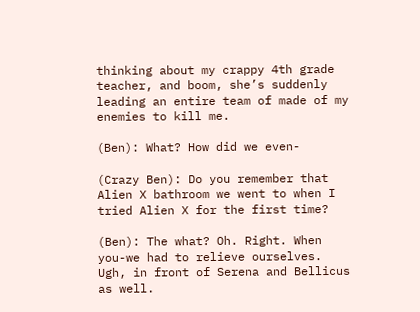thinking about my crappy 4th grade teacher, and boom, she’s suddenly leading an entire team of made of my enemies to kill me.

(Ben): What? How did we even-

(Crazy Ben): Do you remember that Alien X bathroom we went to when I tried Alien X for the first time?

(Ben): The what? Oh. Right. When you-we had to relieve ourselves. Ugh, in front of Serena and Bellicus as well.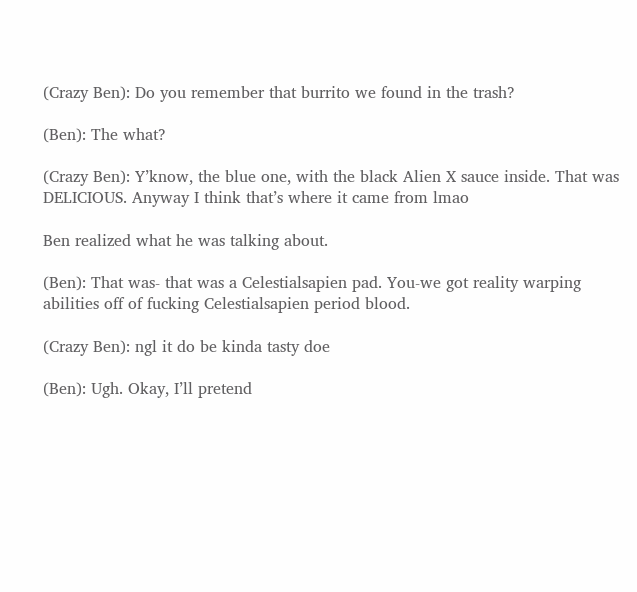(Crazy Ben): Do you remember that burrito we found in the trash?

(Ben): The what?

(Crazy Ben): Y’know, the blue one, with the black Alien X sauce inside. That was DELICIOUS. Anyway I think that’s where it came from lmao

Ben realized what he was talking about.

(Ben): That was- that was a Celestialsapien pad. You-we got reality warping abilities off of fucking Celestialsapien period blood.

(Crazy Ben): ngl it do be kinda tasty doe

(Ben): Ugh. Okay, I’ll pretend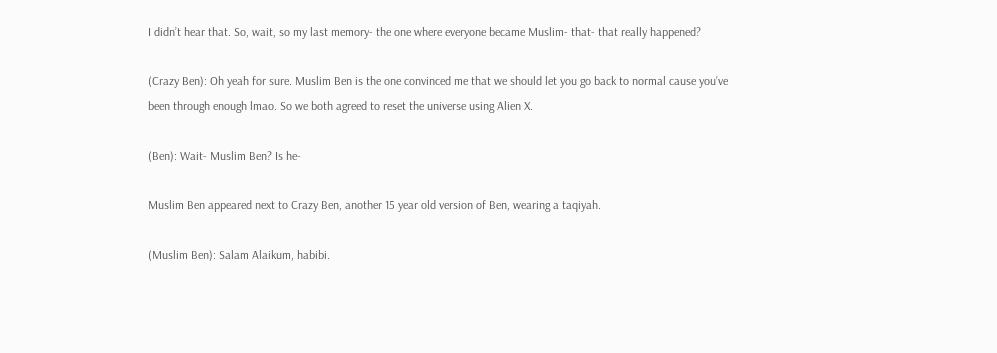I didn’t hear that. So, wait, so my last memory- the one where everyone became Muslim- that- that really happened?

(Crazy Ben): Oh yeah for sure. Muslim Ben is the one convinced me that we should let you go back to normal cause you’ve been through enough lmao. So we both agreed to reset the universe using Alien X.

(Ben): Wait- Muslim Ben? Is he-

Muslim Ben appeared next to Crazy Ben, another 15 year old version of Ben, wearing a taqiyah.

(Muslim Ben): Salam Alaikum, habibi.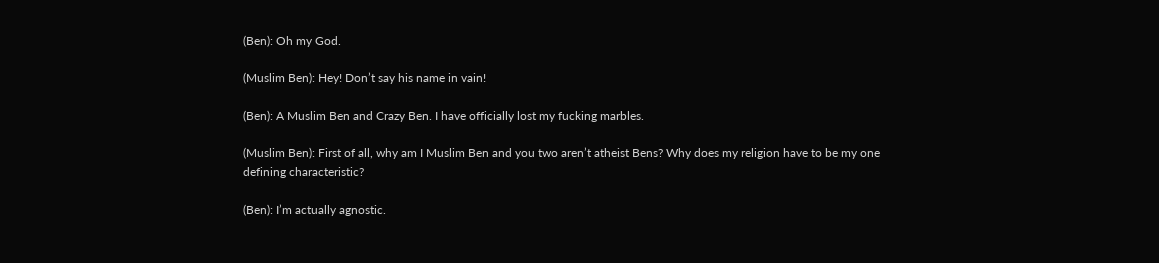(Ben): Oh my God.

(Muslim Ben): Hey! Don’t say his name in vain!

(Ben): A Muslim Ben and Crazy Ben. I have officially lost my fucking marbles.

(Muslim Ben): First of all, why am I Muslim Ben and you two aren’t atheist Bens? Why does my religion have to be my one defining characteristic?

(Ben): I’m actually agnostic.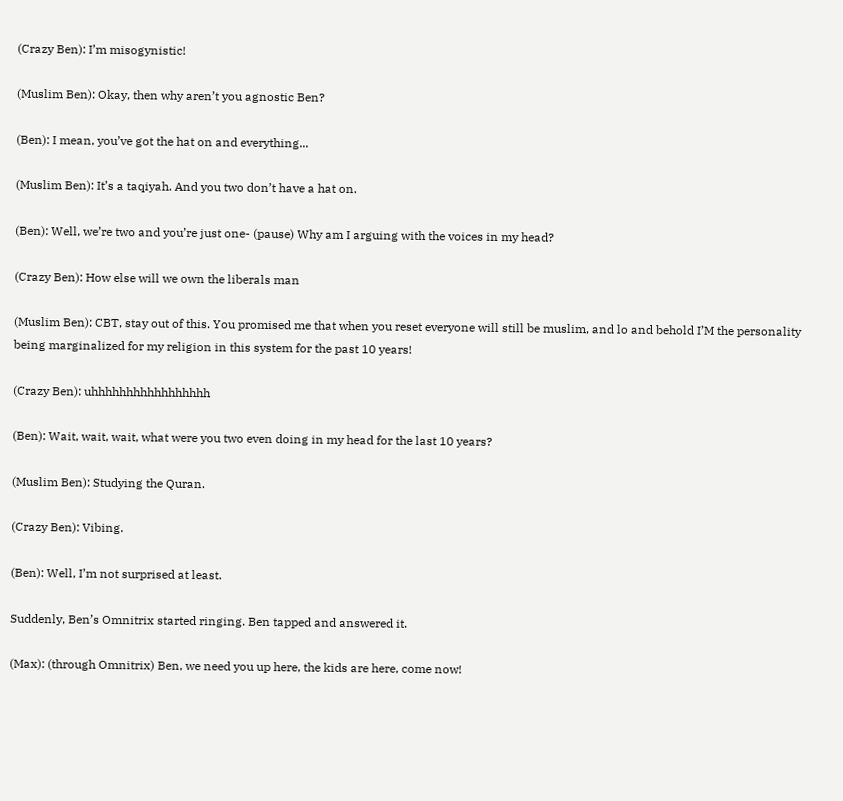(Crazy Ben): I’m misogynistic!

(Muslim Ben): Okay, then why aren’t you agnostic Ben?

(Ben): I mean, you’ve got the hat on and everything...

(Muslim Ben): It’s a taqiyah. And you two don’t have a hat on.

(Ben): Well, we’re two and you’re just one- (pause) Why am I arguing with the voices in my head?

(Crazy Ben): How else will we own the liberals man

(Muslim Ben): CBT, stay out of this. You promised me that when you reset everyone will still be muslim, and lo and behold I’M the personality being marginalized for my religion in this system for the past 10 years!

(Crazy Ben): uhhhhhhhhhhhhhhhhh

(Ben): Wait, wait, wait, what were you two even doing in my head for the last 10 years?

(Muslim Ben): Studying the Quran.

(Crazy Ben): Vibing.

(Ben): Well, I’m not surprised at least.

Suddenly, Ben’s Omnitrix started ringing. Ben tapped and answered it.

(Max): (through Omnitrix) Ben, we need you up here, the kids are here, come now!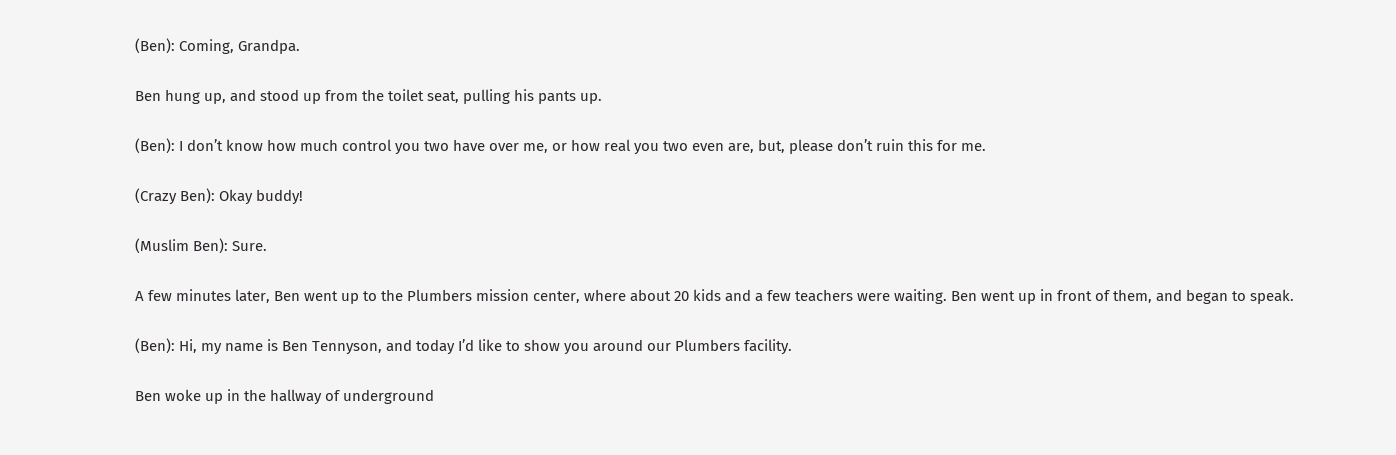(Ben): Coming, Grandpa.

Ben hung up, and stood up from the toilet seat, pulling his pants up.

(Ben): I don’t know how much control you two have over me, or how real you two even are, but, please don’t ruin this for me.

(Crazy Ben): Okay buddy!

(Muslim Ben): Sure.

A few minutes later, Ben went up to the Plumbers mission center, where about 20 kids and a few teachers were waiting. Ben went up in front of them, and began to speak.

(Ben): Hi, my name is Ben Tennyson, and today I’d like to show you around our Plumbers facility.

Ben woke up in the hallway of underground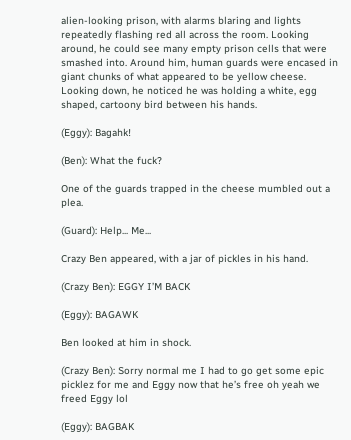alien-looking prison, with alarms blaring and lights repeatedly flashing red all across the room. Looking around, he could see many empty prison cells that were smashed into. Around him, human guards were encased in giant chunks of what appeared to be yellow cheese. Looking down, he noticed he was holding a white, egg shaped, cartoony bird between his hands.

(Eggy): Bagahk!

(Ben): What the fuck?

One of the guards trapped in the cheese mumbled out a plea.

(Guard): Help... Me...

Crazy Ben appeared, with a jar of pickles in his hand.

(Crazy Ben): EGGY I’M BACK

(Eggy): BAGAWK

Ben looked at him in shock.

(Crazy Ben): Sorry normal me I had to go get some epic picklez for me and Eggy now that he’s free oh yeah we freed Eggy lol

(Eggy): BAGBAK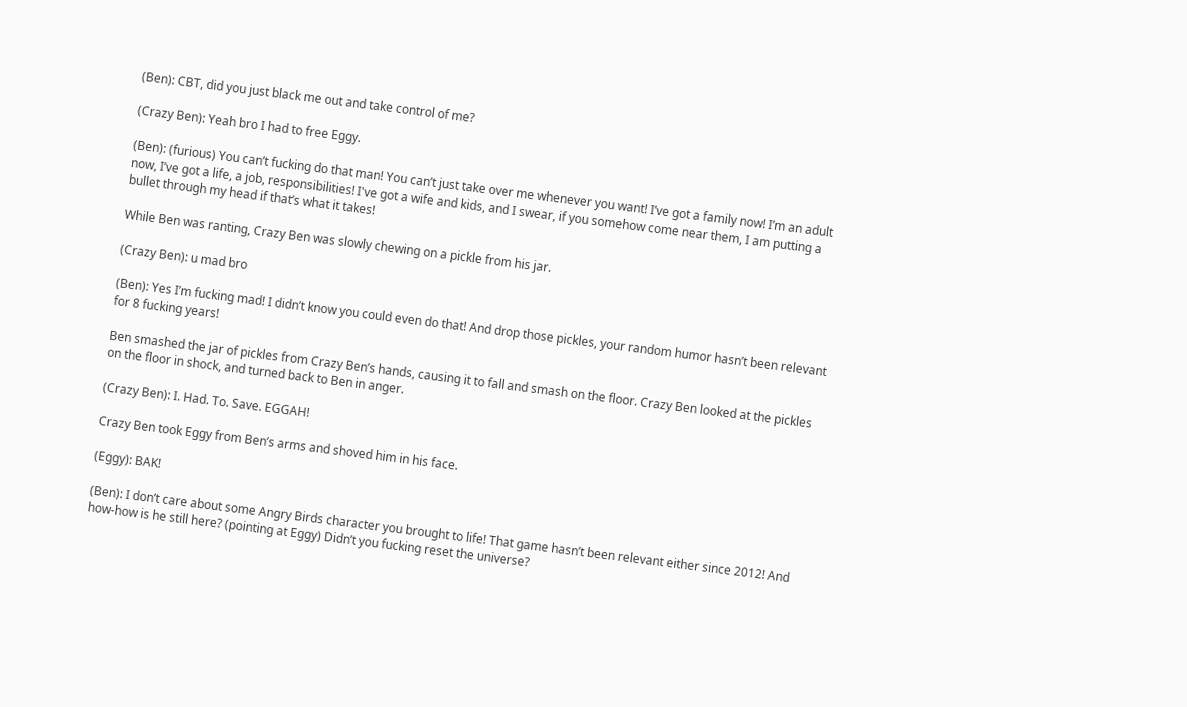(Ben): CBT, did you just black me out and take control of me?

(Crazy Ben): Yeah bro I had to free Eggy.

(Ben): (furious) You can’t fucking do that man! You can’t just take over me whenever you want! I’ve got a family now! I’m an adult now, I’ve got a life, a job, responsibilities! I've got a wife and kids, and I swear, if you somehow come near them, I am putting a bullet through my head if that’s what it takes!

While Ben was ranting, Crazy Ben was slowly chewing on a pickle from his jar.

(Crazy Ben): u mad bro

(Ben): Yes I’m fucking mad! I didn’t know you could even do that! And drop those pickles, your random humor hasn’t been relevant for 8 fucking years!

Ben smashed the jar of pickles from Crazy Ben’s hands, causing it to fall and smash on the floor. Crazy Ben looked at the pickles on the floor in shock, and turned back to Ben in anger.

(Crazy Ben): I. Had. To. Save. EGGAH!

Crazy Ben took Eggy from Ben’s arms and shoved him in his face.

(Eggy): BAK!

(Ben): I don’t care about some Angry Birds character you brought to life! That game hasn’t been relevant either since 2012! And how-how is he still here? (pointing at Eggy) Didn’t you fucking reset the universe?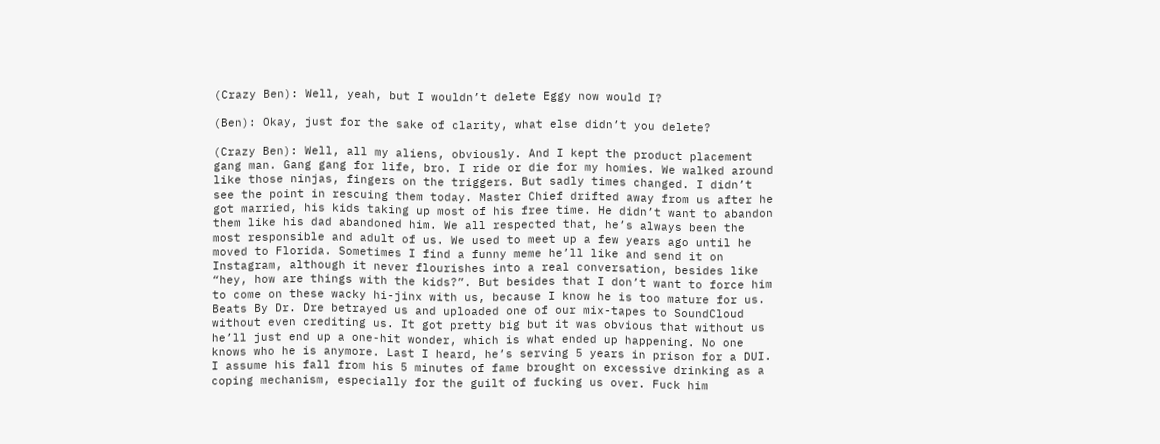(Crazy Ben): Well, yeah, but I wouldn’t delete Eggy now would I?

(Ben): Okay, just for the sake of clarity, what else didn’t you delete?

(Crazy Ben): Well, all my aliens, obviously. And I kept the product placement gang man. Gang gang for life, bro. I ride or die for my homies. We walked around like those ninjas, fingers on the triggers. But sadly times changed. I didn’t see the point in rescuing them today. Master Chief drifted away from us after he got married, his kids taking up most of his free time. He didn’t want to abandon them like his dad abandoned him. We all respected that, he’s always been the most responsible and adult of us. We used to meet up a few years ago until he moved to Florida. Sometimes I find a funny meme he’ll like and send it on Instagram, although it never flourishes into a real conversation, besides like “hey, how are things with the kids?”. But besides that I don’t want to force him to come on these wacky hi-jinx with us, because I know he is too mature for us. Beats By Dr. Dre betrayed us and uploaded one of our mix-tapes to SoundCloud without even crediting us. It got pretty big but it was obvious that without us he’ll just end up a one-hit wonder, which is what ended up happening. No one knows who he is anymore. Last I heard, he’s serving 5 years in prison for a DUI. I assume his fall from his 5 minutes of fame brought on excessive drinking as a coping mechanism, especially for the guilt of fucking us over. Fuck him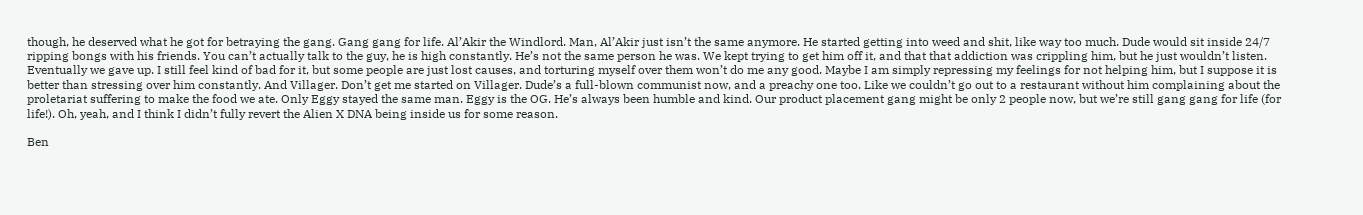though, he deserved what he got for betraying the gang. Gang gang for life. Al’Akir the Windlord. Man, Al’Akir just isn’t the same anymore. He started getting into weed and shit, like way too much. Dude would sit inside 24/7 ripping bongs with his friends. You can’t actually talk to the guy, he is high constantly. He’s not the same person he was. We kept trying to get him off it, and that that addiction was crippling him, but he just wouldn’t listen. Eventually we gave up. I still feel kind of bad for it, but some people are just lost causes, and torturing myself over them won’t do me any good. Maybe I am simply repressing my feelings for not helping him, but I suppose it is better than stressing over him constantly. And Villager. Don’t get me started on Villager. Dude’s a full-blown communist now, and a preachy one too. Like we couldn’t go out to a restaurant without him complaining about the proletariat suffering to make the food we ate. Only Eggy stayed the same man. Eggy is the OG. He’s always been humble and kind. Our product placement gang might be only 2 people now, but we’re still gang gang for life (for life!). Oh, yeah, and I think I didn’t fully revert the Alien X DNA being inside us for some reason.

Ben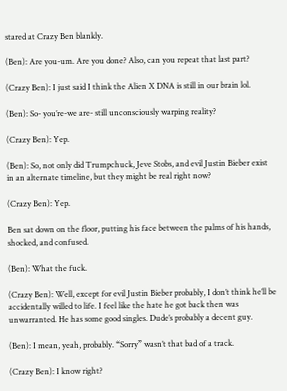stared at Crazy Ben blankly.

(Ben): Are you-um. Are you done? Also, can you repeat that last part?

(Crazy Ben): I just said I think the Alien X DNA is still in our brain lol.

(Ben): So- you’re-we are- still unconsciously warping reality?

(Crazy Ben): Yep.

(Ben): So, not only did Trumpchuck, Jeve Stobs, and evil Justin Bieber exist in an alternate timeline, but they might be real right now?

(Crazy Ben): Yep.

Ben sat down on the floor, putting his face between the palms of his hands, shocked, and confused.

(Ben): What the fuck.

(Crazy Ben): Well, except for evil Justin Bieber probably, I don’t think he’ll be accidentally willed to life. I feel like the hate he got back then was unwarranted. He has some good singles. Dude’s probably a decent guy.

(Ben): I mean, yeah, probably. “Sorry” wasn’t that bad of a track.

(Crazy Ben): I know right?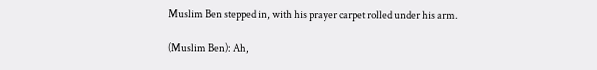Muslim Ben stepped in, with his prayer carpet rolled under his arm.

(Muslim Ben): Ah,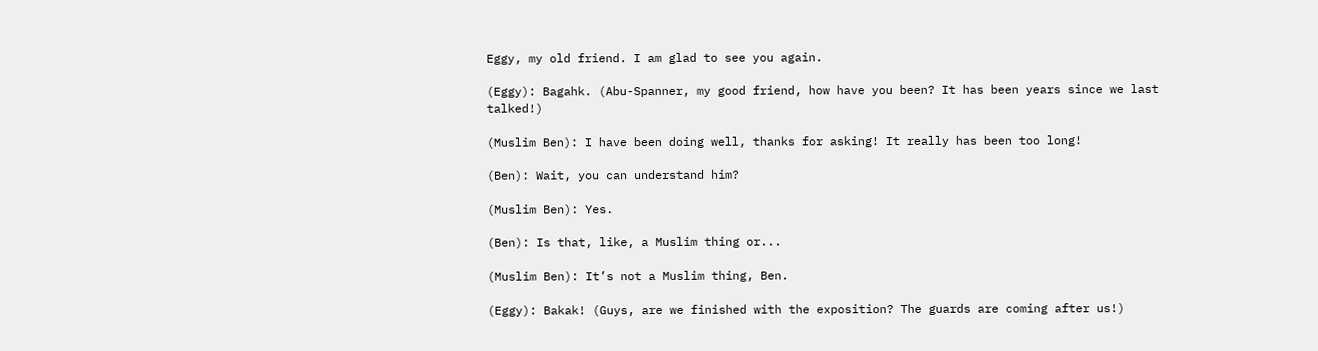Eggy, my old friend. I am glad to see you again.

(Eggy): Bagahk. (Abu-Spanner, my good friend, how have you been? It has been years since we last talked!)

(Muslim Ben): I have been doing well, thanks for asking! It really has been too long!

(Ben): Wait, you can understand him?

(Muslim Ben): Yes.

(Ben): Is that, like, a Muslim thing or...

(Muslim Ben): It’s not a Muslim thing, Ben.

(Eggy): Bakak! (Guys, are we finished with the exposition? The guards are coming after us!)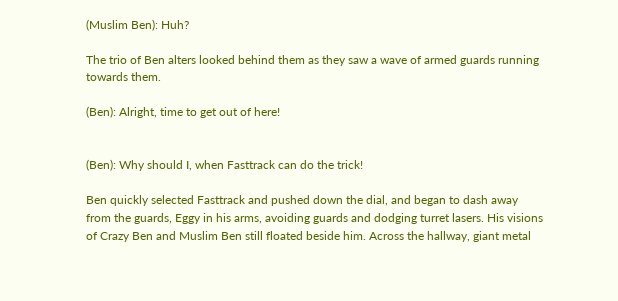(Muslim Ben): Huh?

The trio of Ben alters looked behind them as they saw a wave of armed guards running towards them.

(Ben): Alright, time to get out of here!


(Ben): Why should I, when Fasttrack can do the trick!

Ben quickly selected Fasttrack and pushed down the dial, and began to dash away from the guards, Eggy in his arms, avoiding guards and dodging turret lasers. His visions of Crazy Ben and Muslim Ben still floated beside him. Across the hallway, giant metal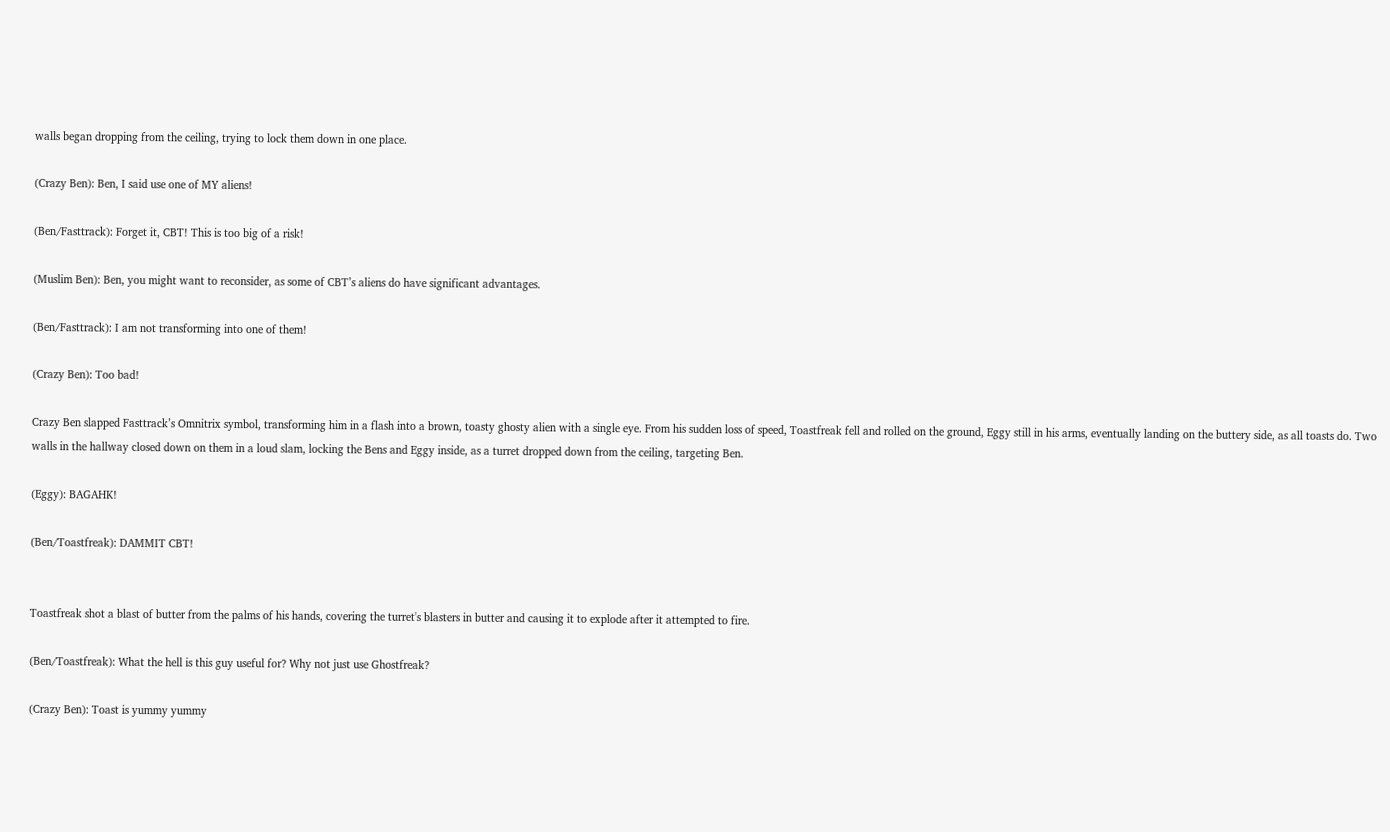walls began dropping from the ceiling, trying to lock them down in one place.

(Crazy Ben): Ben, I said use one of MY aliens!

(Ben/Fasttrack): Forget it, CBT! This is too big of a risk!

(Muslim Ben): Ben, you might want to reconsider, as some of CBT’s aliens do have significant advantages.

(Ben/Fasttrack): I am not transforming into one of them!

(Crazy Ben): Too bad!

Crazy Ben slapped Fasttrack’s Omnitrix symbol, transforming him in a flash into a brown, toasty ghosty alien with a single eye. From his sudden loss of speed, Toastfreak fell and rolled on the ground, Eggy still in his arms, eventually landing on the buttery side, as all toasts do. Two walls in the hallway closed down on them in a loud slam, locking the Bens and Eggy inside, as a turret dropped down from the ceiling, targeting Ben.

(Eggy): BAGAHK!

(Ben/Toastfreak): DAMMIT CBT!


Toastfreak shot a blast of butter from the palms of his hands, covering the turret's blasters in butter and causing it to explode after it attempted to fire.

(Ben/Toastfreak): What the hell is this guy useful for? Why not just use Ghostfreak?

(Crazy Ben): Toast is yummy yummy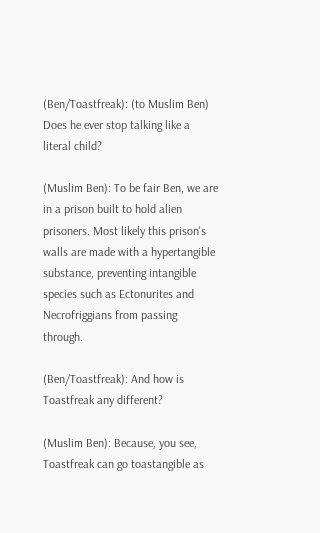(Ben/Toastfreak): (to Muslim Ben) Does he ever stop talking like a literal child?

(Muslim Ben): To be fair Ben, we are in a prison built to hold alien prisoners. Most likely this prison's walls are made with a hypertangible substance, preventing intangible species such as Ectonurites and Necrofriggians from passing through.

(Ben/Toastfreak): And how is Toastfreak any different?

(Muslim Ben): Because, you see, Toastfreak can go toastangible as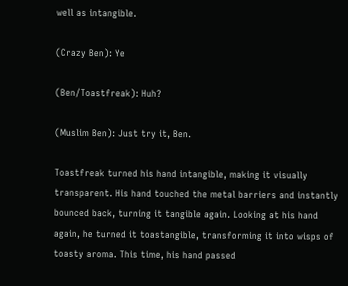well as intangible.

(Crazy Ben): Ye

(Ben/Toastfreak): Huh?

(Muslim Ben): Just try it, Ben.

Toastfreak turned his hand intangible, making it visually transparent. His hand touched the metal barriers and instantly bounced back, turning it tangible again. Looking at his hand again, he turned it toastangible, transforming it into wisps of toasty aroma. This time, his hand passed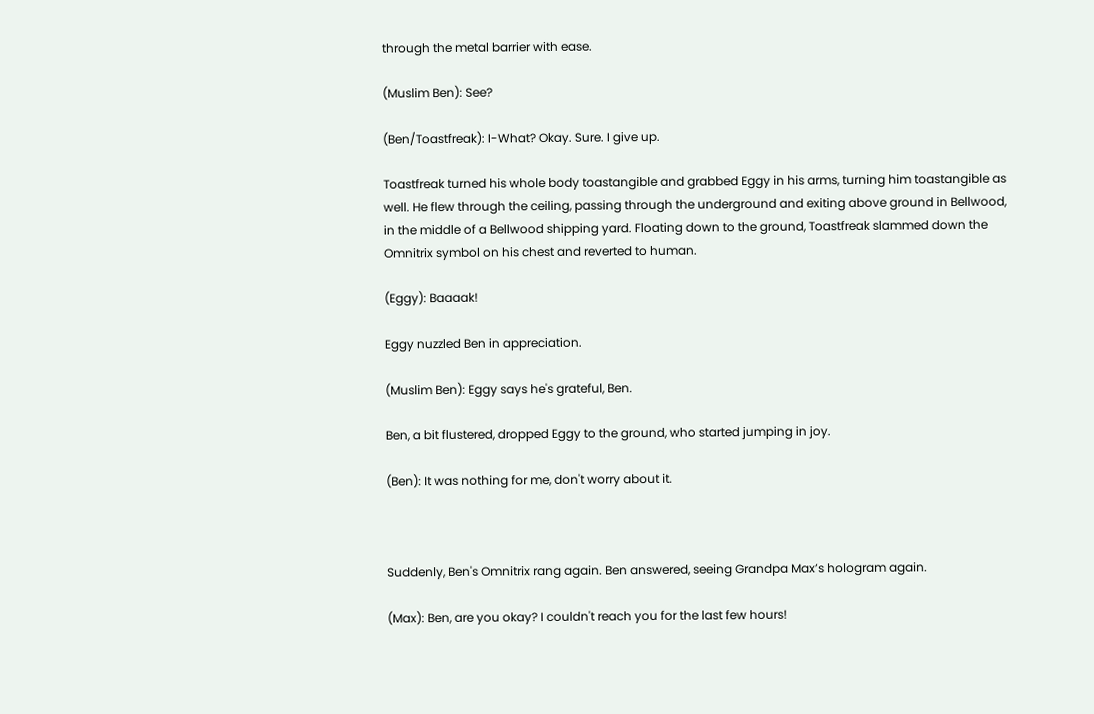through the metal barrier with ease.

(Muslim Ben): See?

(Ben/Toastfreak): I-What? Okay. Sure. I give up.

Toastfreak turned his whole body toastangible and grabbed Eggy in his arms, turning him toastangible as well. He flew through the ceiling, passing through the underground and exiting above ground in Bellwood, in the middle of a Bellwood shipping yard. Floating down to the ground, Toastfreak slammed down the Omnitrix symbol on his chest and reverted to human.

(Eggy): Baaaak!

Eggy nuzzled Ben in appreciation.

(Muslim Ben): Eggy says he's grateful, Ben.

Ben, a bit flustered, dropped Eggy to the ground, who started jumping in joy.

(Ben): It was nothing for me, don't worry about it.



Suddenly, Ben's Omnitrix rang again. Ben answered, seeing Grandpa Max’s hologram again.

(Max): Ben, are you okay? I couldn't reach you for the last few hours!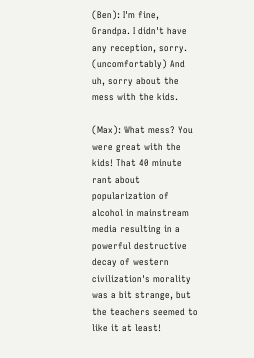(Ben): I'm fine, Grandpa. I didn't have any reception, sorry. (uncomfortably) And uh, sorry about the mess with the kids.

(Max): What mess? You were great with the kids! That 40 minute rant about popularization of alcohol in mainstream media resulting in a powerful destructive decay of western civilization's morality was a bit strange, but the teachers seemed to like it at least!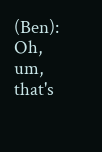(Ben): Oh, um, that's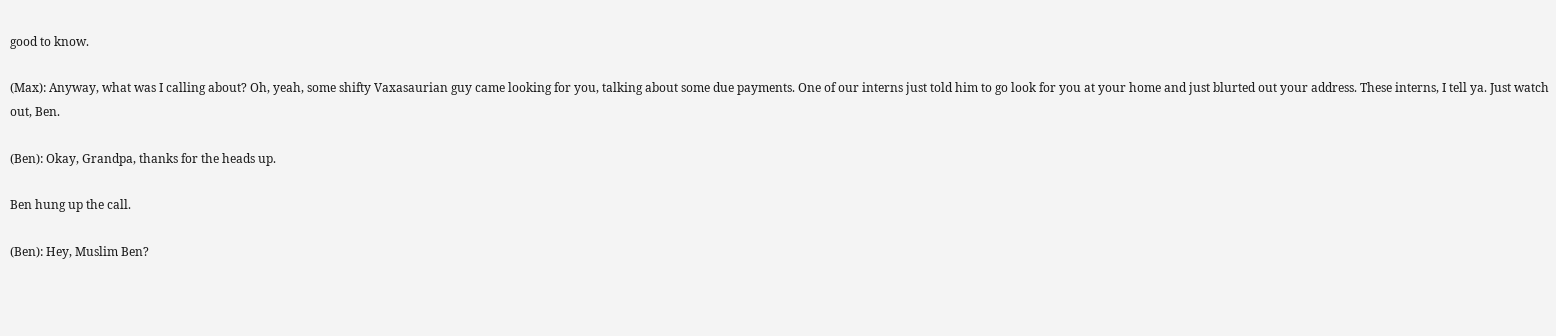good to know.

(Max): Anyway, what was I calling about? Oh, yeah, some shifty Vaxasaurian guy came looking for you, talking about some due payments. One of our interns just told him to go look for you at your home and just blurted out your address. These interns, I tell ya. Just watch out, Ben.

(Ben): Okay, Grandpa, thanks for the heads up.

Ben hung up the call.

(Ben): Hey, Muslim Ben?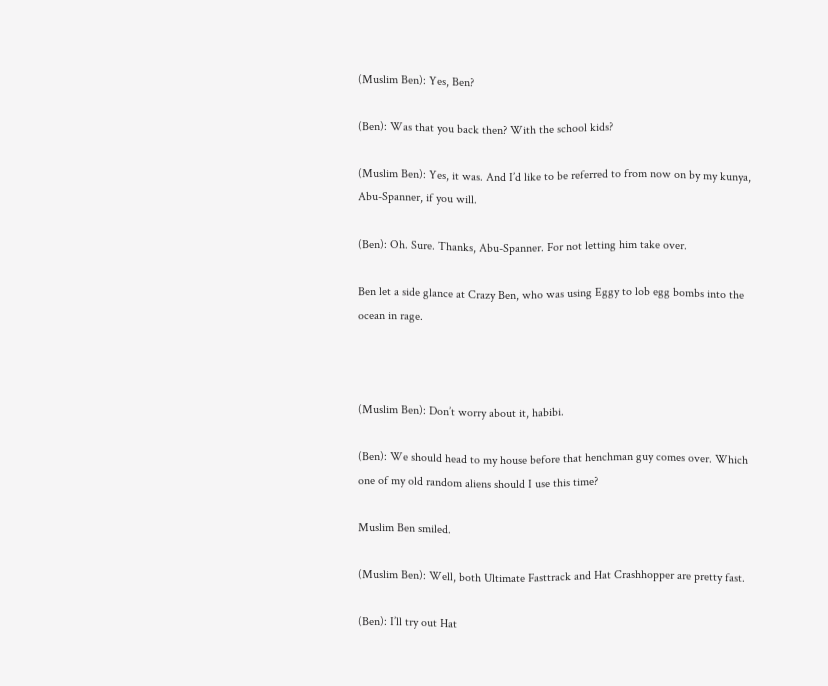(Muslim Ben): Yes, Ben?

(Ben): Was that you back then? With the school kids?

(Muslim Ben): Yes, it was. And I’d like to be referred to from now on by my kunya, Abu-Spanner, if you will.

(Ben): Oh. Sure. Thanks, Abu-Spanner. For not letting him take over.

Ben let a side glance at Crazy Ben, who was using Eggy to lob egg bombs into the ocean in rage.



(Muslim Ben): Don’t worry about it, habibi.

(Ben): We should head to my house before that henchman guy comes over. Which one of my old random aliens should I use this time?

Muslim Ben smiled.

(Muslim Ben): Well, both Ultimate Fasttrack and Hat Crashhopper are pretty fast.

(Ben): I’ll try out Hat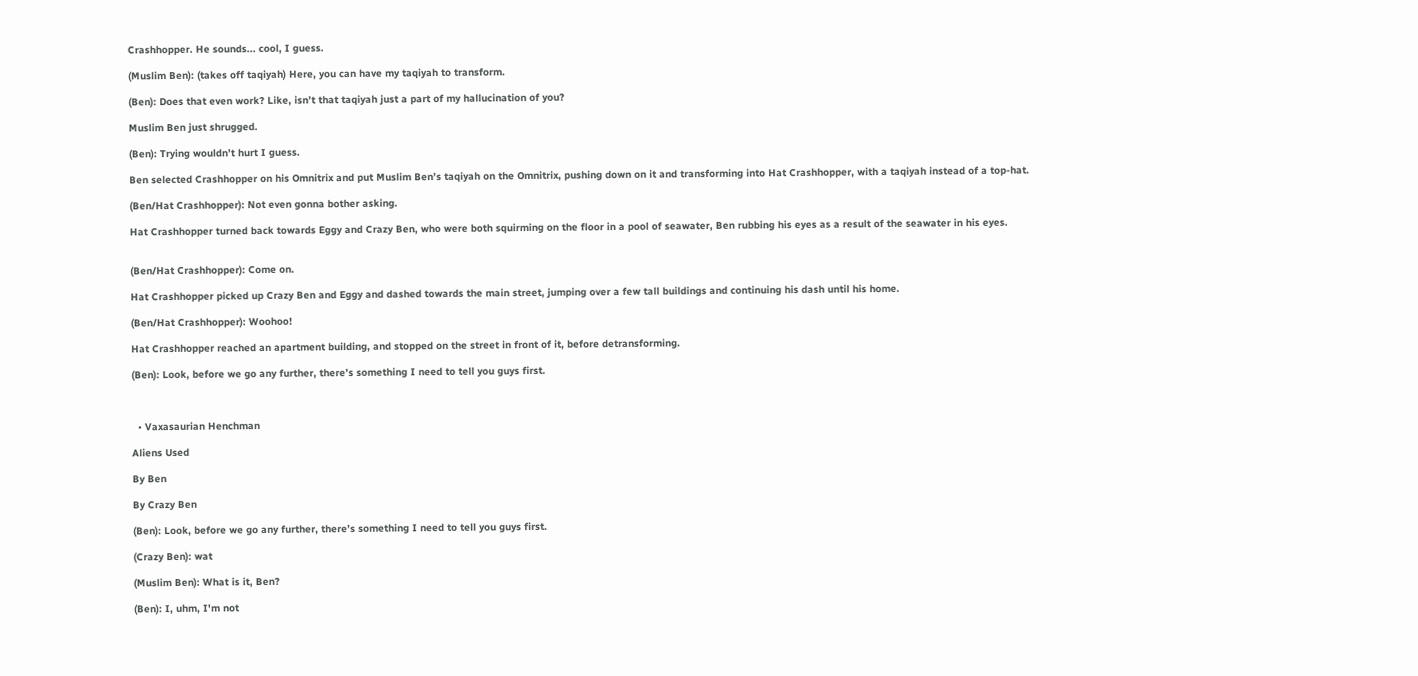Crashhopper. He sounds... cool, I guess.

(Muslim Ben): (takes off taqiyah) Here, you can have my taqiyah to transform.

(Ben): Does that even work? Like, isn’t that taqiyah just a part of my hallucination of you?

Muslim Ben just shrugged.

(Ben): Trying wouldn’t hurt I guess.

Ben selected Crashhopper on his Omnitrix and put Muslim Ben’s taqiyah on the Omnitrix, pushing down on it and transforming into Hat Crashhopper, with a taqiyah instead of a top-hat.

(Ben/Hat Crashhopper): Not even gonna bother asking.

Hat Crashhopper turned back towards Eggy and Crazy Ben, who were both squirming on the floor in a pool of seawater, Ben rubbing his eyes as a result of the seawater in his eyes.


(Ben/Hat Crashhopper): Come on.

Hat Crashhopper picked up Crazy Ben and Eggy and dashed towards the main street, jumping over a few tall buildings and continuing his dash until his home.

(Ben/Hat Crashhopper): Woohoo!

Hat Crashhopper reached an apartment building, and stopped on the street in front of it, before detransforming.

(Ben): Look, before we go any further, there’s something I need to tell you guys first.



  • Vaxasaurian Henchman

Aliens Used

By Ben

By Crazy Ben

(Ben): Look, before we go any further, there’s something I need to tell you guys first.

(Crazy Ben): wat

(Muslim Ben): What is it, Ben?

(Ben): I, uhm, I'm not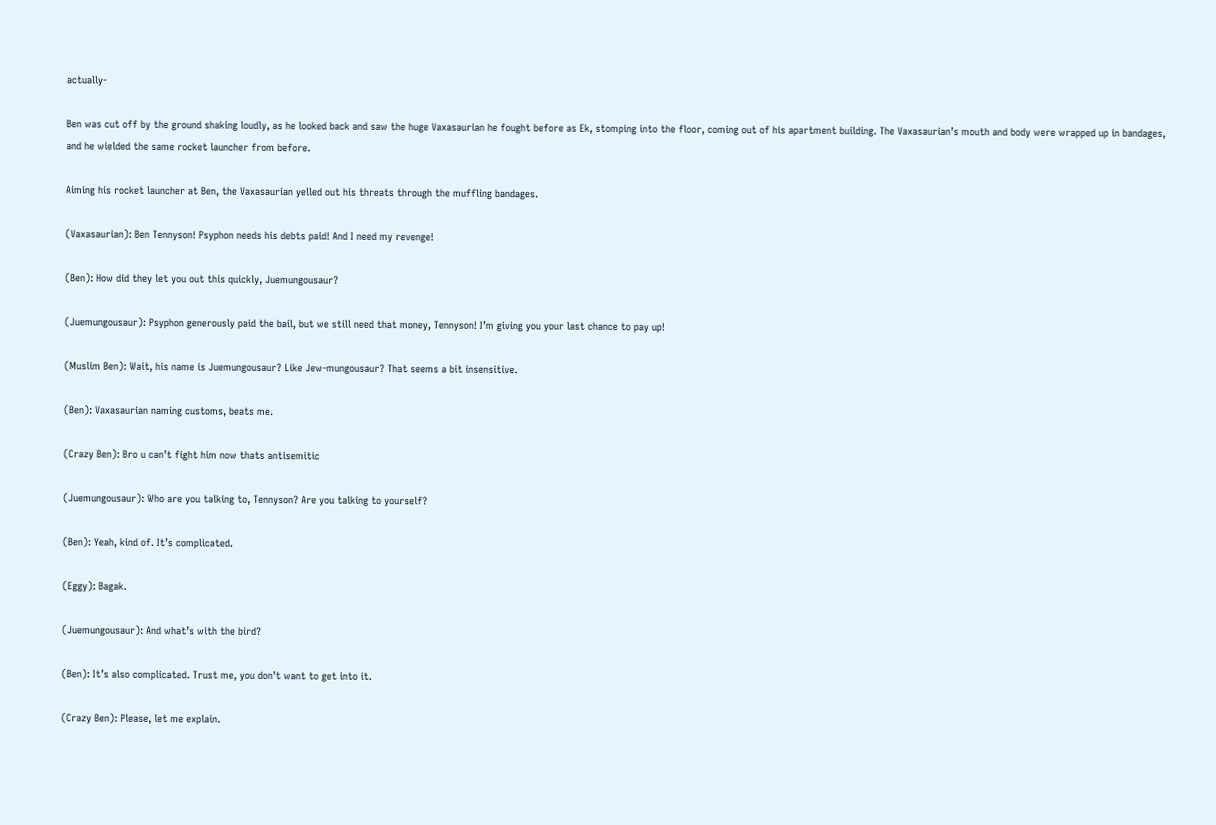actually-

Ben was cut off by the ground shaking loudly, as he looked back and saw the huge Vaxasaurian he fought before as Ek, stomping into the floor, coming out of his apartment building. The Vaxasaurian’s mouth and body were wrapped up in bandages, and he wielded the same rocket launcher from before.

Aiming his rocket launcher at Ben, the Vaxasaurian yelled out his threats through the muffling bandages.

(Vaxasaurian): Ben Tennyson! Psyphon needs his debts paid! And I need my revenge!

(Ben): How did they let you out this quickly, Juemungousaur?

(Juemungousaur): Psyphon generously paid the bail, but we still need that money, Tennyson! I’m giving you your last chance to pay up!

(Muslim Ben): Wait, his name is Juemungousaur? Like Jew-mungousaur? That seems a bit insensitive.

(Ben): Vaxasaurian naming customs, beats me.

(Crazy Ben): Bro u can’t fight him now thats antisemitic

(Juemungousaur): Who are you talking to, Tennyson? Are you talking to yourself?

(Ben): Yeah, kind of. It’s complicated.

(Eggy): Bagak.

(Juemungousaur): And what’s with the bird?

(Ben): It’s also complicated. Trust me, you don’t want to get into it.

(Crazy Ben): Please, let me explain.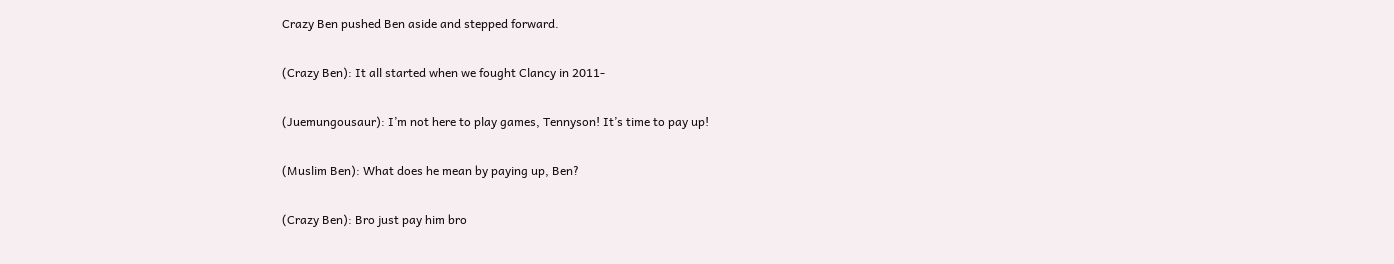Crazy Ben pushed Ben aside and stepped forward.

(Crazy Ben): It all started when we fought Clancy in 2011-

(Juemungousaur): I’m not here to play games, Tennyson! It’s time to pay up!

(Muslim Ben): What does he mean by paying up, Ben?

(Crazy Ben): Bro just pay him bro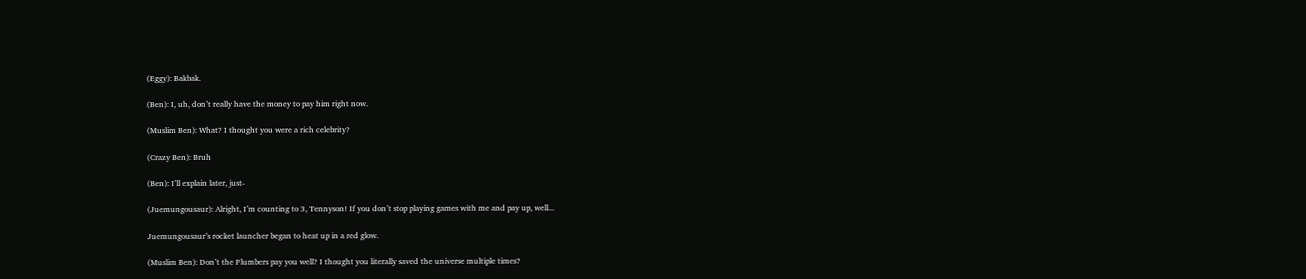(Eggy): Bakbak.

(Ben): I, uh, don’t really have the money to pay him right now.

(Muslim Ben): What? I thought you were a rich celebrity?

(Crazy Ben): Bruh

(Ben): I’ll explain later, just-

(Juemungousaur): Alright, I’m counting to 3, Tennyson! If you don’t stop playing games with me and pay up, well...

Juemungousaur’s rocket launcher began to heat up in a red glow.

(Muslim Ben): Don’t the Plumbers pay you well? I thought you literally saved the universe multiple times?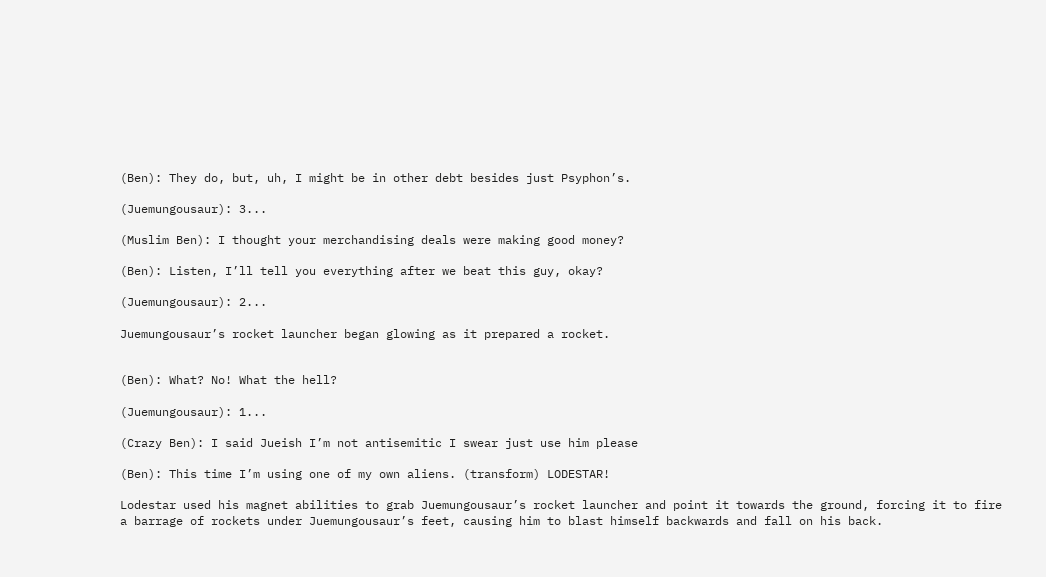(Ben): They do, but, uh, I might be in other debt besides just Psyphon’s.

(Juemungousaur): 3...

(Muslim Ben): I thought your merchandising deals were making good money?

(Ben): Listen, I’ll tell you everything after we beat this guy, okay?

(Juemungousaur): 2...

Juemungousaur’s rocket launcher began glowing as it prepared a rocket.


(Ben): What? No! What the hell?

(Juemungousaur): 1...

(Crazy Ben): I said Jueish I’m not antisemitic I swear just use him please

(Ben): This time I’m using one of my own aliens. (transform) LODESTAR!

Lodestar used his magnet abilities to grab Juemungousaur’s rocket launcher and point it towards the ground, forcing it to fire a barrage of rockets under Juemungousaur’s feet, causing him to blast himself backwards and fall on his back.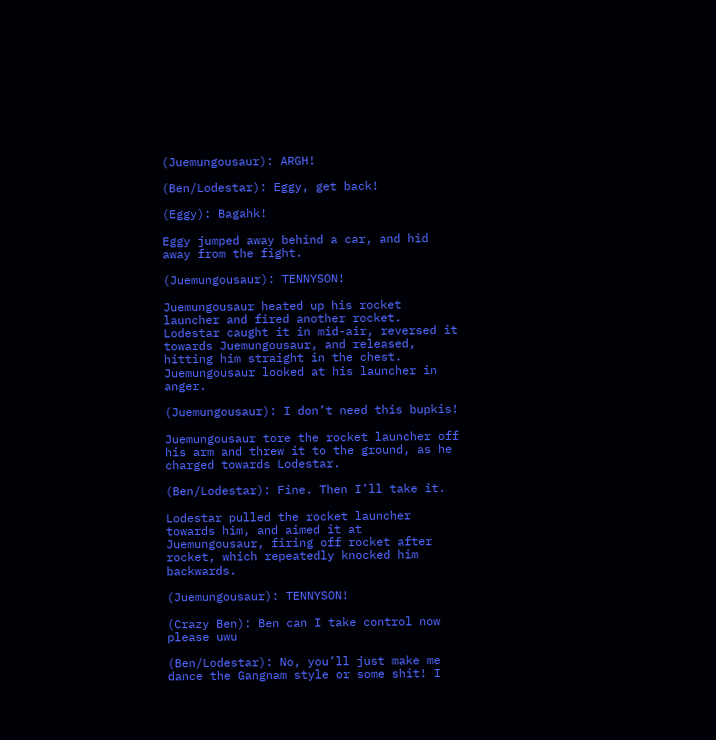(Juemungousaur): ARGH!

(Ben/Lodestar): Eggy, get back!

(Eggy): Bagahk!

Eggy jumped away behind a car, and hid away from the fight.

(Juemungousaur): TENNYSON!

Juemungousaur heated up his rocket launcher and fired another rocket. Lodestar caught it in mid-air, reversed it towards Juemungousaur, and released, hitting him straight in the chest. Juemungousaur looked at his launcher in anger.

(Juemungousaur): I don’t need this bupkis!

Juemungousaur tore the rocket launcher off his arm and threw it to the ground, as he charged towards Lodestar.

(Ben/Lodestar): Fine. Then I’ll take it.

Lodestar pulled the rocket launcher towards him, and aimed it at Juemungousaur, firing off rocket after rocket, which repeatedly knocked him backwards.

(Juemungousaur): TENNYSON!

(Crazy Ben): Ben can I take control now please uwu

(Ben/Lodestar): No, you’ll just make me dance the Gangnam style or some shit! I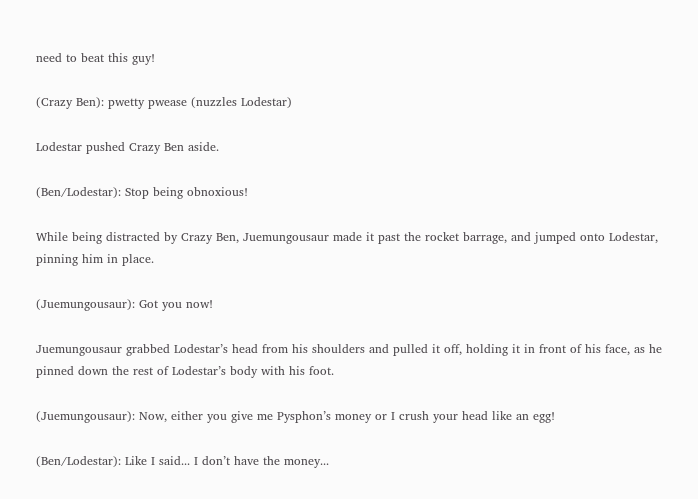need to beat this guy!

(Crazy Ben): pwetty pwease (nuzzles Lodestar)

Lodestar pushed Crazy Ben aside.

(Ben/Lodestar): Stop being obnoxious!

While being distracted by Crazy Ben, Juemungousaur made it past the rocket barrage, and jumped onto Lodestar, pinning him in place.

(Juemungousaur): Got you now!

Juemungousaur grabbed Lodestar’s head from his shoulders and pulled it off, holding it in front of his face, as he pinned down the rest of Lodestar’s body with his foot.

(Juemungousaur): Now, either you give me Pysphon’s money or I crush your head like an egg!

(Ben/Lodestar): Like I said... I don’t have the money...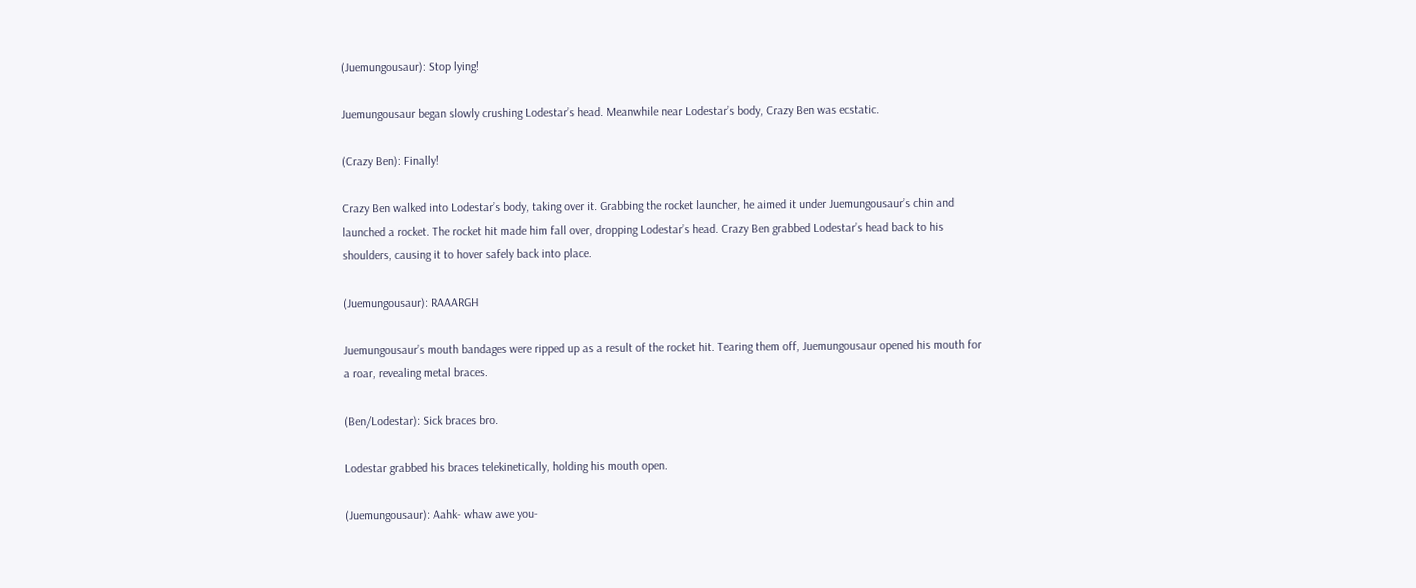(Juemungousaur): Stop lying!

Juemungousaur began slowly crushing Lodestar’s head. Meanwhile near Lodestar’s body, Crazy Ben was ecstatic.

(Crazy Ben): Finally!

Crazy Ben walked into Lodestar’s body, taking over it. Grabbing the rocket launcher, he aimed it under Juemungousaur’s chin and launched a rocket. The rocket hit made him fall over, dropping Lodestar’s head. Crazy Ben grabbed Lodestar’s head back to his shoulders, causing it to hover safely back into place.

(Juemungousaur): RAAARGH

Juemungousaur’s mouth bandages were ripped up as a result of the rocket hit. Tearing them off, Juemungousaur opened his mouth for a roar, revealing metal braces.

(Ben/Lodestar): Sick braces bro.

Lodestar grabbed his braces telekinetically, holding his mouth open.

(Juemungousaur): Aahk- whaw awe you-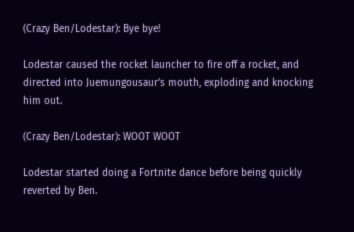(Crazy Ben/Lodestar): Bye bye!

Lodestar caused the rocket launcher to fire off a rocket, and directed into Juemungousaur’s mouth, exploding and knocking him out.

(Crazy Ben/Lodestar): WOOT WOOT

Lodestar started doing a Fortnite dance before being quickly reverted by Ben.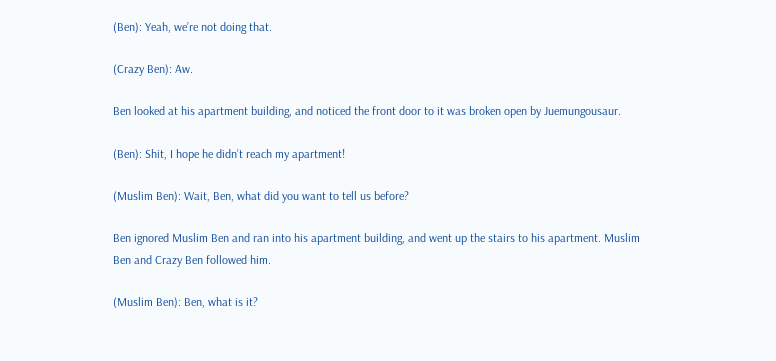(Ben): Yeah, we’re not doing that.

(Crazy Ben): Aw.

Ben looked at his apartment building, and noticed the front door to it was broken open by Juemungousaur.

(Ben): Shit, I hope he didn’t reach my apartment!

(Muslim Ben): Wait, Ben, what did you want to tell us before?

Ben ignored Muslim Ben and ran into his apartment building, and went up the stairs to his apartment. Muslim Ben and Crazy Ben followed him.

(Muslim Ben): Ben, what is it?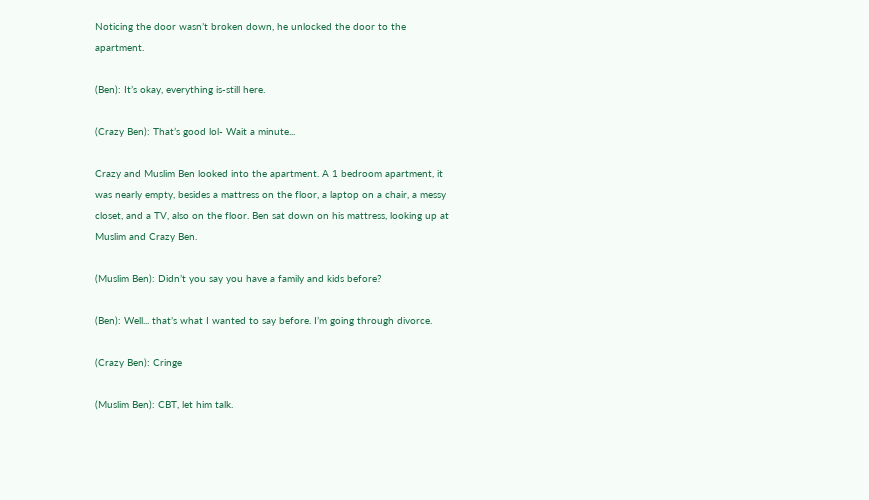Noticing the door wasn’t broken down, he unlocked the door to the apartment.

(Ben): It’s okay, everything is-still here.

(Crazy Ben): That’s good lol- Wait a minute...

Crazy and Muslim Ben looked into the apartment. A 1 bedroom apartment, it was nearly empty, besides a mattress on the floor, a laptop on a chair, a messy closet, and a TV, also on the floor. Ben sat down on his mattress, looking up at Muslim and Crazy Ben.

(Muslim Ben): Didn’t you say you have a family and kids before?

(Ben): Well... that’s what I wanted to say before. I’m going through divorce.

(Crazy Ben): Cringe

(Muslim Ben): CBT, let him talk.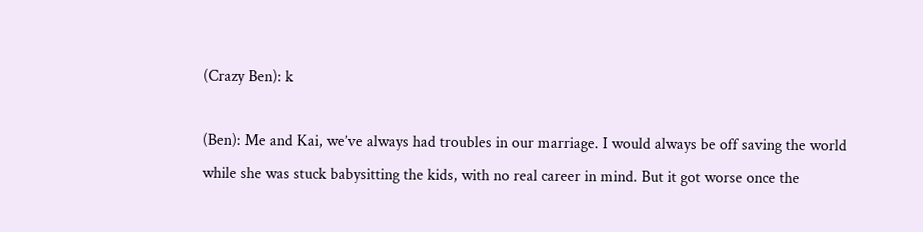(Crazy Ben): k

(Ben): Me and Kai, we’ve always had troubles in our marriage. I would always be off saving the world while she was stuck babysitting the kids, with no real career in mind. But it got worse once the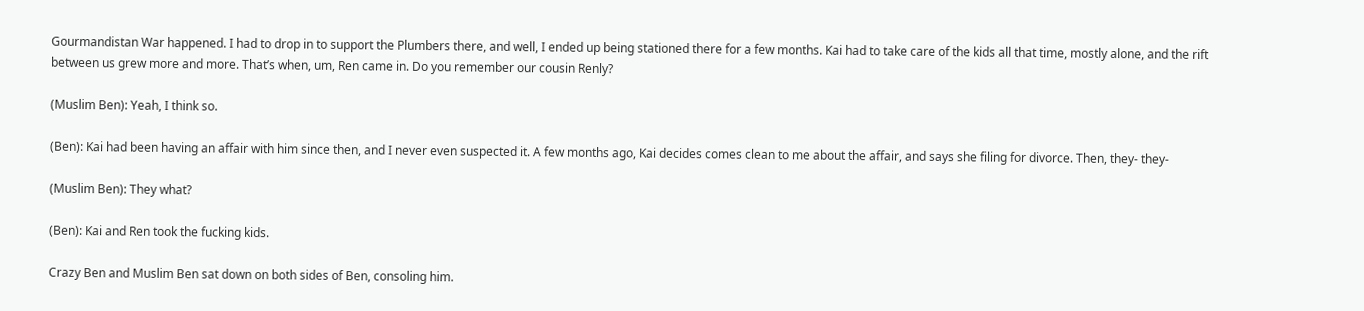Gourmandistan War happened. I had to drop in to support the Plumbers there, and well, I ended up being stationed there for a few months. Kai had to take care of the kids all that time, mostly alone, and the rift between us grew more and more. That’s when, um, Ren came in. Do you remember our cousin Renly?

(Muslim Ben): Yeah, I think so.

(Ben): Kai had been having an affair with him since then, and I never even suspected it. A few months ago, Kai decides comes clean to me about the affair, and says she filing for divorce. Then, they- they-

(Muslim Ben): They what?

(Ben): Kai and Ren took the fucking kids.

Crazy Ben and Muslim Ben sat down on both sides of Ben, consoling him.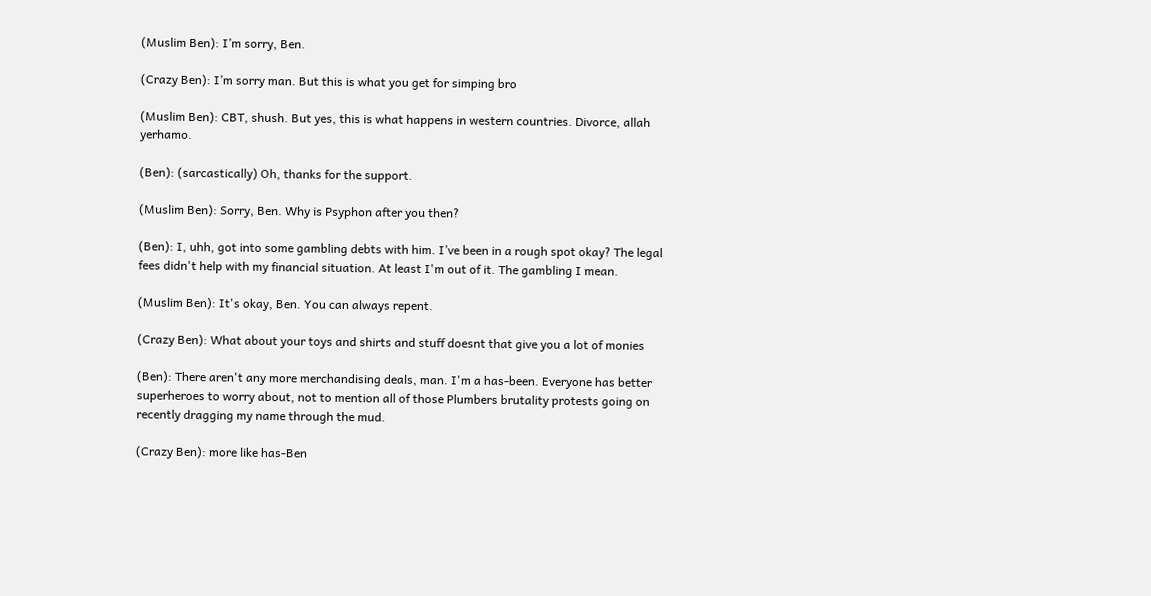(Muslim Ben): I’m sorry, Ben.

(Crazy Ben): I’m sorry man. But this is what you get for simping bro

(Muslim Ben): CBT, shush. But yes, this is what happens in western countries. Divorce, allah yerhamo.

(Ben): (sarcastically) Oh, thanks for the support.

(Muslim Ben): Sorry, Ben. Why is Psyphon after you then?

(Ben): I, uhh, got into some gambling debts with him. I’ve been in a rough spot okay? The legal fees didn't help with my financial situation. At least I'm out of it. The gambling I mean.

(Muslim Ben): It's okay, Ben. You can always repent.

(Crazy Ben): What about your toys and shirts and stuff doesnt that give you a lot of monies

(Ben): There aren't any more merchandising deals, man. I'm a has-been. Everyone has better superheroes to worry about, not to mention all of those Plumbers brutality protests going on recently dragging my name through the mud.

(Crazy Ben): more like has-Ben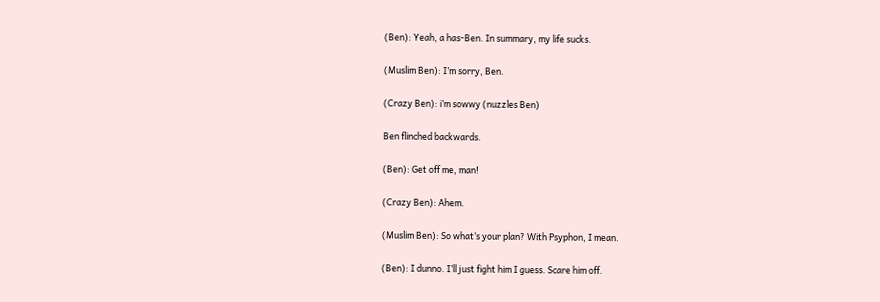(Ben): Yeah, a has-Ben. In summary, my life sucks.

(Muslim Ben): I’m sorry, Ben.

(Crazy Ben): i’m sowwy (nuzzles Ben)

Ben flinched backwards.

(Ben): Get off me, man!

(Crazy Ben): Ahem.

(Muslim Ben): So what’s your plan? With Psyphon, I mean.

(Ben): I dunno. I’ll just fight him I guess. Scare him off.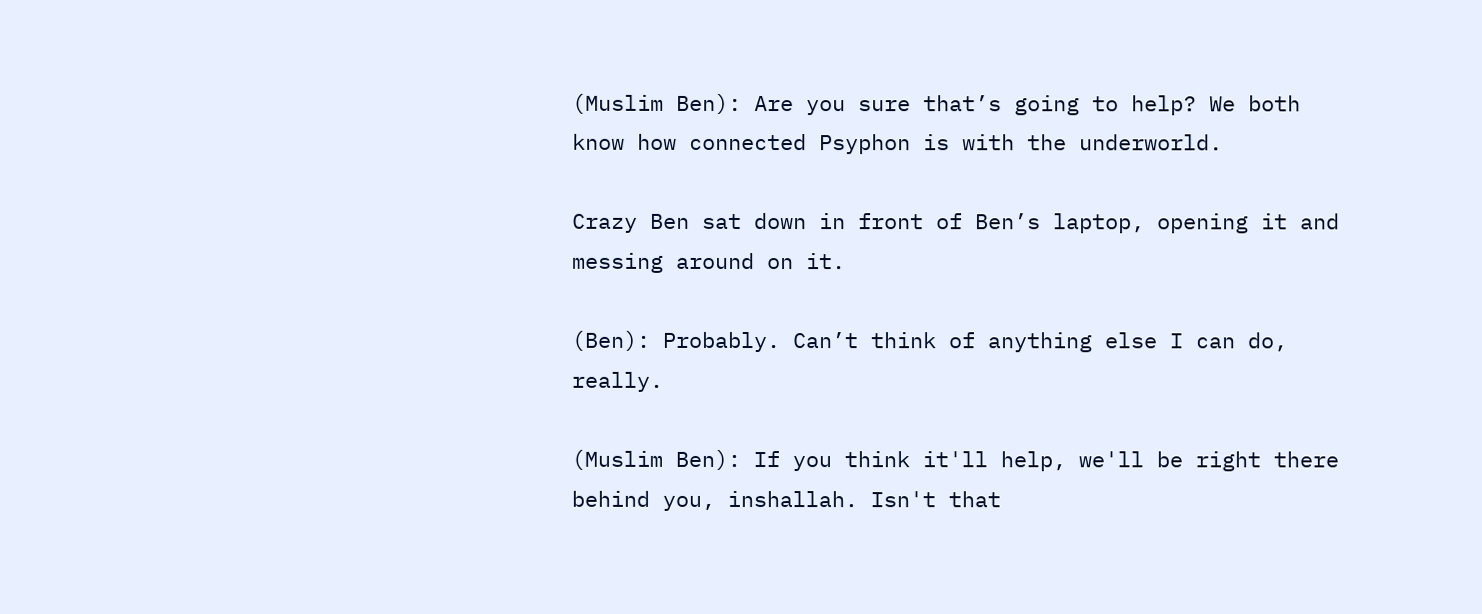(Muslim Ben): Are you sure that’s going to help? We both know how connected Psyphon is with the underworld.

Crazy Ben sat down in front of Ben’s laptop, opening it and messing around on it.

(Ben): Probably. Can’t think of anything else I can do, really.

(Muslim Ben): If you think it'll help, we'll be right there behind you, inshallah. Isn't that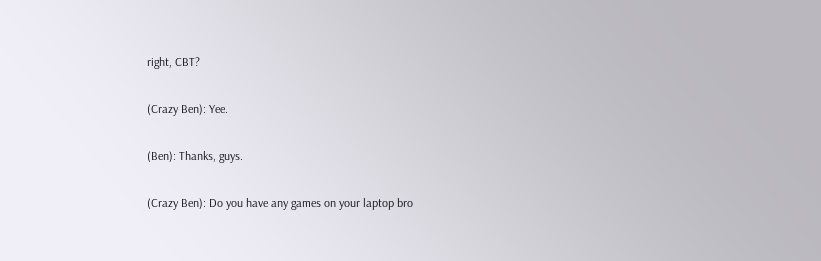right, CBT?

(Crazy Ben): Yee.

(Ben): Thanks, guys.

(Crazy Ben): Do you have any games on your laptop bro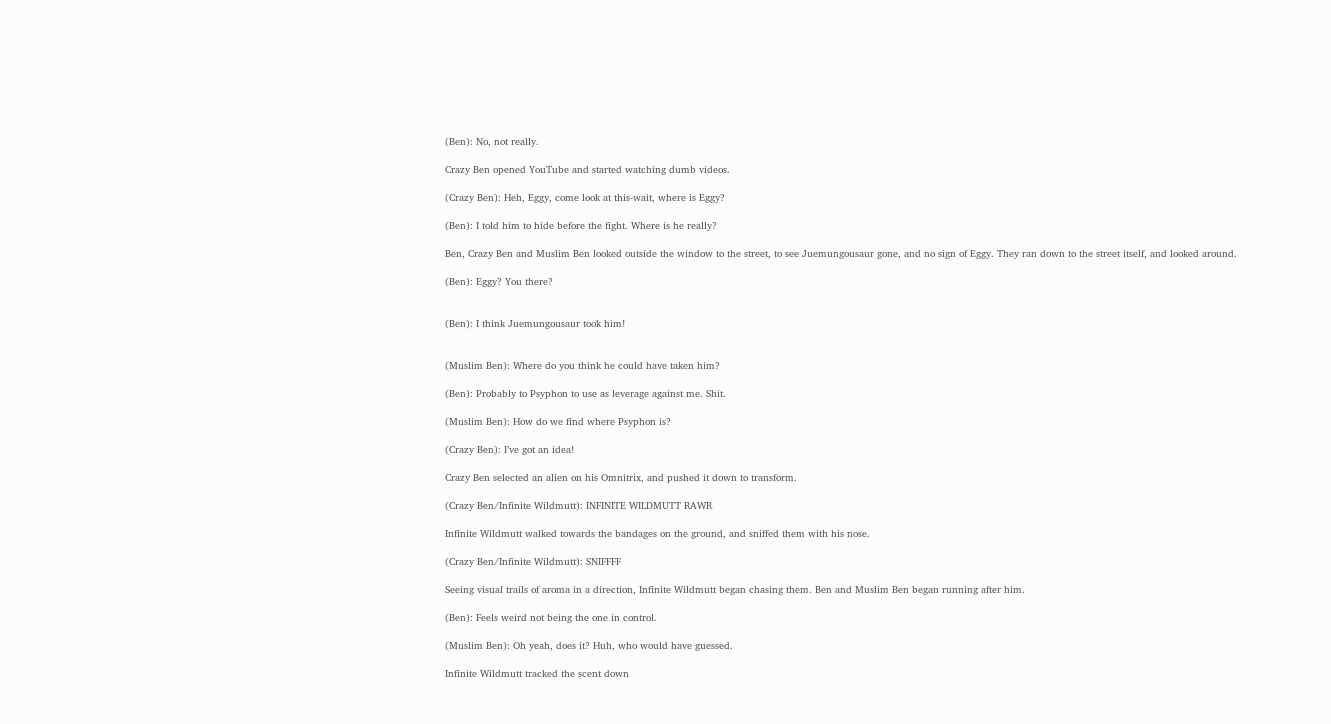(Ben): No, not really.

Crazy Ben opened YouTube and started watching dumb videos.

(Crazy Ben): Heh, Eggy, come look at this-wait, where is Eggy?

(Ben): I told him to hide before the fight. Where is he really?

Ben, Crazy Ben and Muslim Ben looked outside the window to the street, to see Juemungousaur gone, and no sign of Eggy. They ran down to the street itself, and looked around.

(Ben): Eggy? You there?


(Ben): I think Juemungousaur took him!


(Muslim Ben): Where do you think he could have taken him?

(Ben): Probably to Psyphon to use as leverage against me. Shit.

(Muslim Ben): How do we find where Psyphon is?

(Crazy Ben): I’ve got an idea!

Crazy Ben selected an alien on his Omnitrix, and pushed it down to transform.

(Crazy Ben/Infinite Wildmutt): INFINITE WILDMUTT RAWR

Infinite Wildmutt walked towards the bandages on the ground, and sniffed them with his nose.

(Crazy Ben/Infinite Wildmutt): SNIFFFF

Seeing visual trails of aroma in a direction, Infinite Wildmutt began chasing them. Ben and Muslim Ben began running after him.

(Ben): Feels weird not being the one in control.

(Muslim Ben): Oh yeah, does it? Huh, who would have guessed.

Infinite Wildmutt tracked the scent down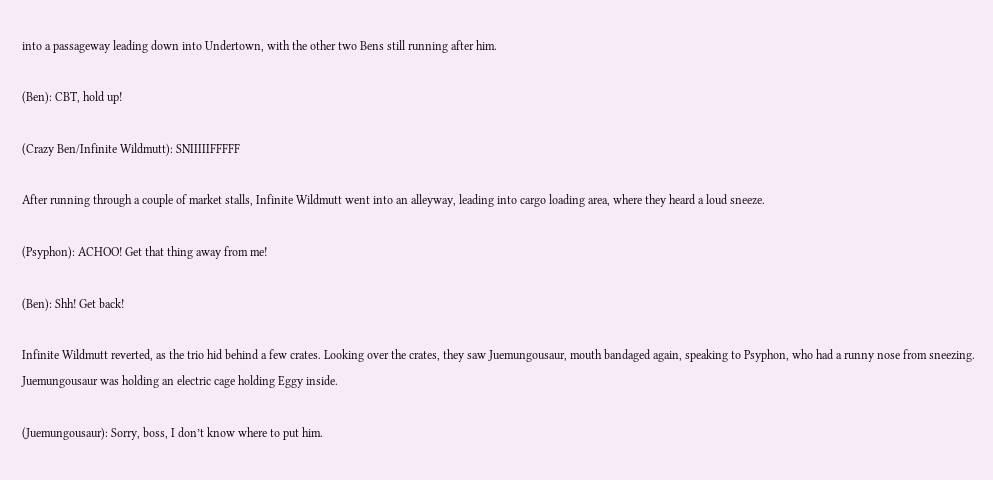into a passageway leading down into Undertown, with the other two Bens still running after him.

(Ben): CBT, hold up!

(Crazy Ben/Infinite Wildmutt): SNIIIIIFFFFF

After running through a couple of market stalls, Infinite Wildmutt went into an alleyway, leading into cargo loading area, where they heard a loud sneeze.

(Psyphon): ACHOO! Get that thing away from me!

(Ben): Shh! Get back!

Infinite Wildmutt reverted, as the trio hid behind a few crates. Looking over the crates, they saw Juemungousaur, mouth bandaged again, speaking to Psyphon, who had a runny nose from sneezing. Juemungousaur was holding an electric cage holding Eggy inside.

(Juemungousaur): Sorry, boss, I don’t know where to put him.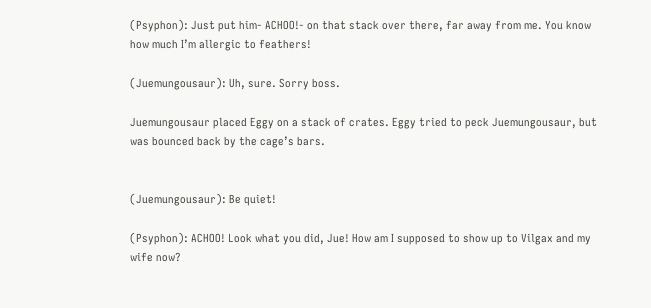(Psyphon): Just put him- ACHOO!- on that stack over there, far away from me. You know how much I’m allergic to feathers!

(Juemungousaur): Uh, sure. Sorry boss.

Juemungousaur placed Eggy on a stack of crates. Eggy tried to peck Juemungousaur, but was bounced back by the cage’s bars.


(Juemungousaur): Be quiet!

(Psyphon): ACHOO! Look what you did, Jue! How am I supposed to show up to Vilgax and my wife now?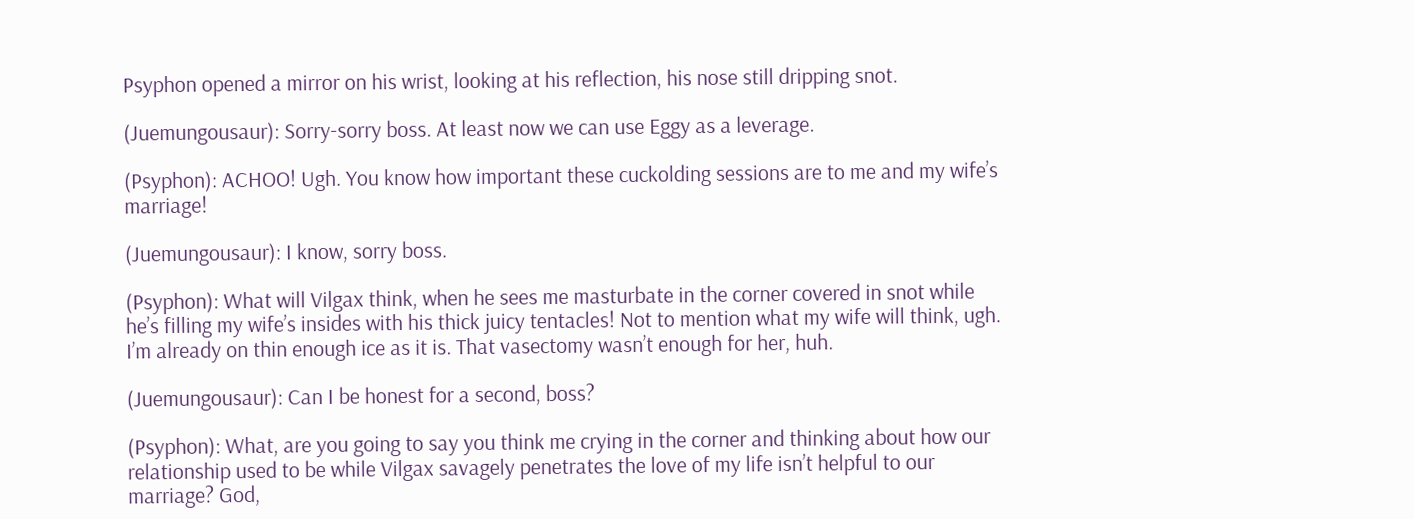Psyphon opened a mirror on his wrist, looking at his reflection, his nose still dripping snot.

(Juemungousaur): Sorry-sorry boss. At least now we can use Eggy as a leverage.

(Psyphon): ACHOO! Ugh. You know how important these cuckolding sessions are to me and my wife’s marriage!

(Juemungousaur): I know, sorry boss.

(Psyphon): What will Vilgax think, when he sees me masturbate in the corner covered in snot while he’s filling my wife’s insides with his thick juicy tentacles! Not to mention what my wife will think, ugh. I’m already on thin enough ice as it is. That vasectomy wasn’t enough for her, huh.

(Juemungousaur): Can I be honest for a second, boss?

(Psyphon): What, are you going to say you think me crying in the corner and thinking about how our relationship used to be while Vilgax savagely penetrates the love of my life isn’t helpful to our marriage? God,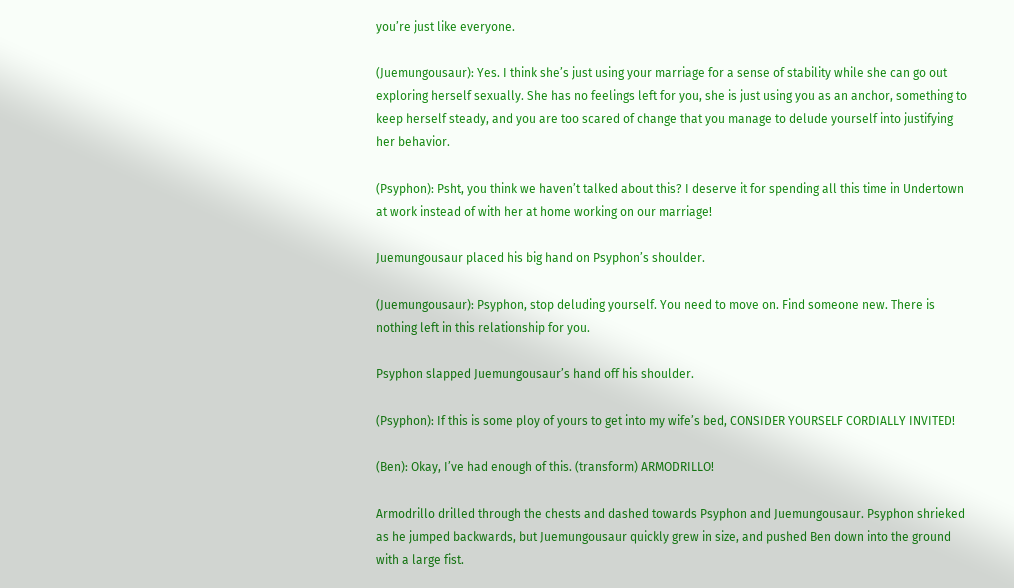you’re just like everyone.

(Juemungousaur): Yes. I think she’s just using your marriage for a sense of stability while she can go out exploring herself sexually. She has no feelings left for you, she is just using you as an anchor, something to keep herself steady, and you are too scared of change that you manage to delude yourself into justifying her behavior.

(Psyphon): Psht, you think we haven’t talked about this? I deserve it for spending all this time in Undertown at work instead of with her at home working on our marriage!

Juemungousaur placed his big hand on Psyphon’s shoulder.

(Juemungousaur): Psyphon, stop deluding yourself. You need to move on. Find someone new. There is nothing left in this relationship for you.

Psyphon slapped Juemungousaur’s hand off his shoulder.

(Psyphon): If this is some ploy of yours to get into my wife’s bed, CONSIDER YOURSELF CORDIALLY INVITED!

(Ben): Okay, I’ve had enough of this. (transform) ARMODRILLO!

Armodrillo drilled through the chests and dashed towards Psyphon and Juemungousaur. Psyphon shrieked as he jumped backwards, but Juemungousaur quickly grew in size, and pushed Ben down into the ground with a large fist.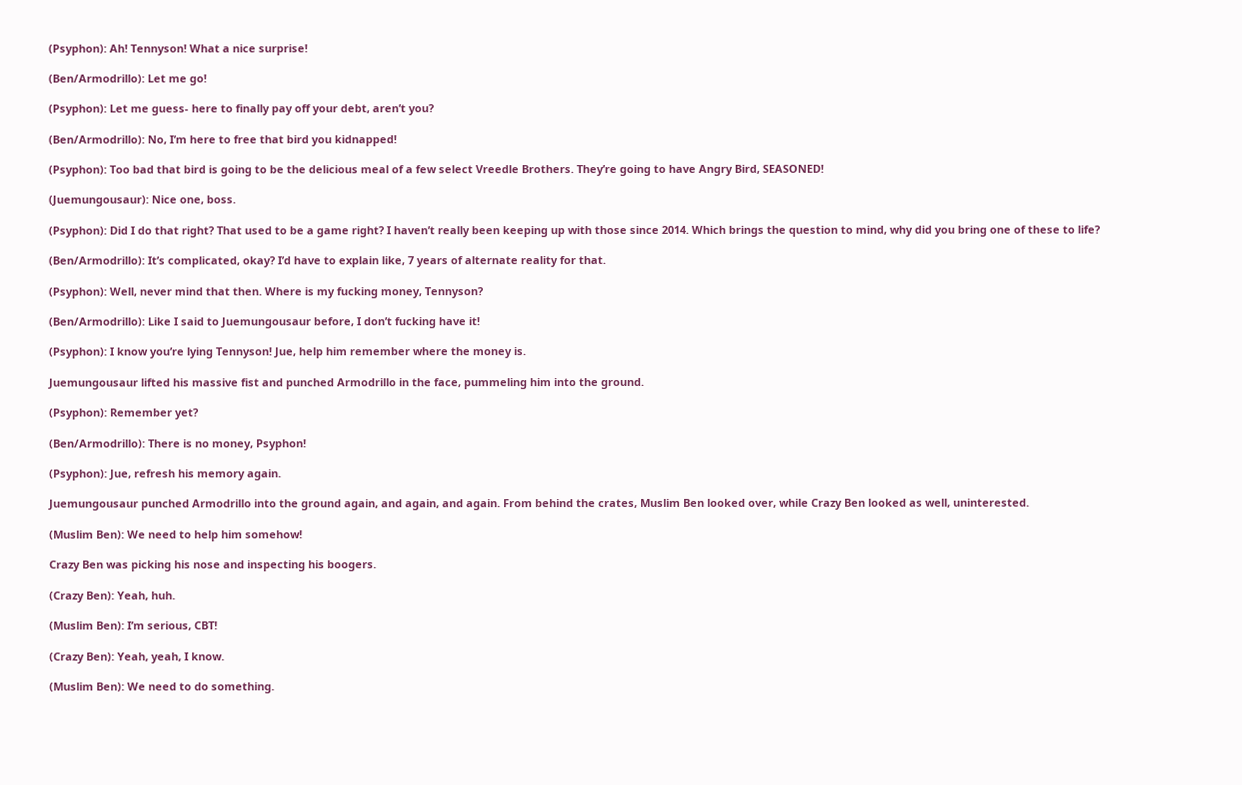(Psyphon): Ah! Tennyson! What a nice surprise!

(Ben/Armodrillo): Let me go!

(Psyphon): Let me guess- here to finally pay off your debt, aren’t you?

(Ben/Armodrillo): No, I’m here to free that bird you kidnapped!

(Psyphon): Too bad that bird is going to be the delicious meal of a few select Vreedle Brothers. They’re going to have Angry Bird, SEASONED!

(Juemungousaur): Nice one, boss.

(Psyphon): Did I do that right? That used to be a game right? I haven’t really been keeping up with those since 2014. Which brings the question to mind, why did you bring one of these to life?

(Ben/Armodrillo): It’s complicated, okay? I’d have to explain like, 7 years of alternate reality for that.

(Psyphon): Well, never mind that then. Where is my fucking money, Tennyson?

(Ben/Armodrillo): Like I said to Juemungousaur before, I don’t fucking have it!

(Psyphon): I know you’re lying Tennyson! Jue, help him remember where the money is.

Juemungousaur lifted his massive fist and punched Armodrillo in the face, pummeling him into the ground.

(Psyphon): Remember yet?

(Ben/Armodrillo): There is no money, Psyphon!

(Psyphon): Jue, refresh his memory again.

Juemungousaur punched Armodrillo into the ground again, and again, and again. From behind the crates, Muslim Ben looked over, while Crazy Ben looked as well, uninterested.

(Muslim Ben): We need to help him somehow!

Crazy Ben was picking his nose and inspecting his boogers.

(Crazy Ben): Yeah, huh.

(Muslim Ben): I’m serious, CBT!

(Crazy Ben): Yeah, yeah, I know.

(Muslim Ben): We need to do something.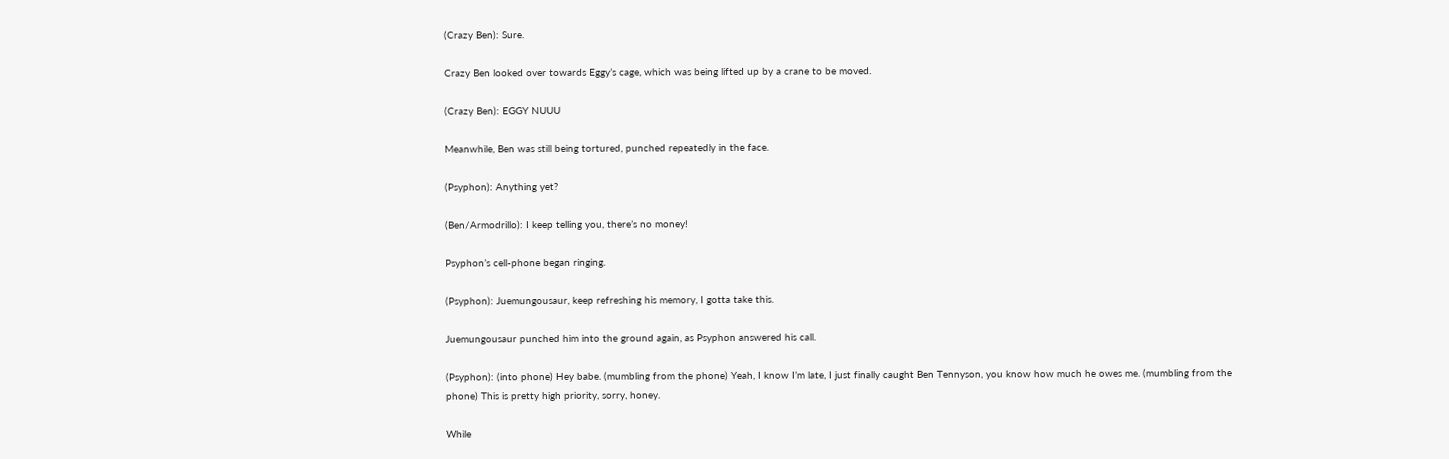(Crazy Ben): Sure.

Crazy Ben looked over towards Eggy’s cage, which was being lifted up by a crane to be moved.

(Crazy Ben): EGGY NUUU

Meanwhile, Ben was still being tortured, punched repeatedly in the face.

(Psyphon): Anything yet?

(Ben/Armodrillo): I keep telling you, there’s no money!

Psyphon’s cell-phone began ringing.

(Psyphon): Juemungousaur, keep refreshing his memory, I gotta take this.

Juemungousaur punched him into the ground again, as Psyphon answered his call.

(Psyphon): (into phone) Hey babe. (mumbling from the phone) Yeah, I know I’m late, I just finally caught Ben Tennyson, you know how much he owes me. (mumbling from the phone) This is pretty high priority, sorry, honey.

While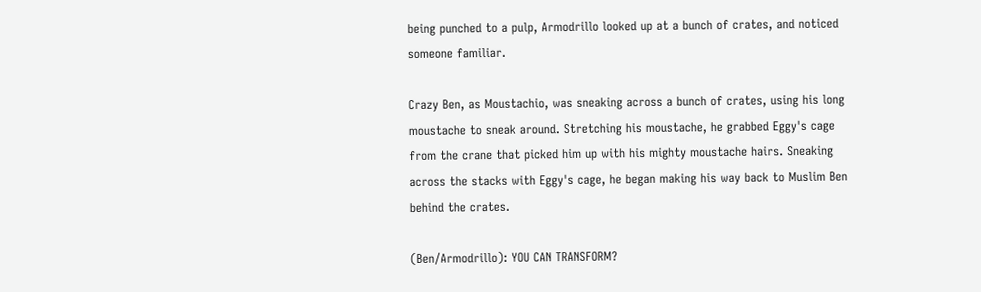being punched to a pulp, Armodrillo looked up at a bunch of crates, and noticed someone familiar.

Crazy Ben, as Moustachio, was sneaking across a bunch of crates, using his long moustache to sneak around. Stretching his moustache, he grabbed Eggy's cage from the crane that picked him up with his mighty moustache hairs. Sneaking across the stacks with Eggy's cage, he began making his way back to Muslim Ben behind the crates.

(Ben/Armodrillo): YOU CAN TRANSFORM?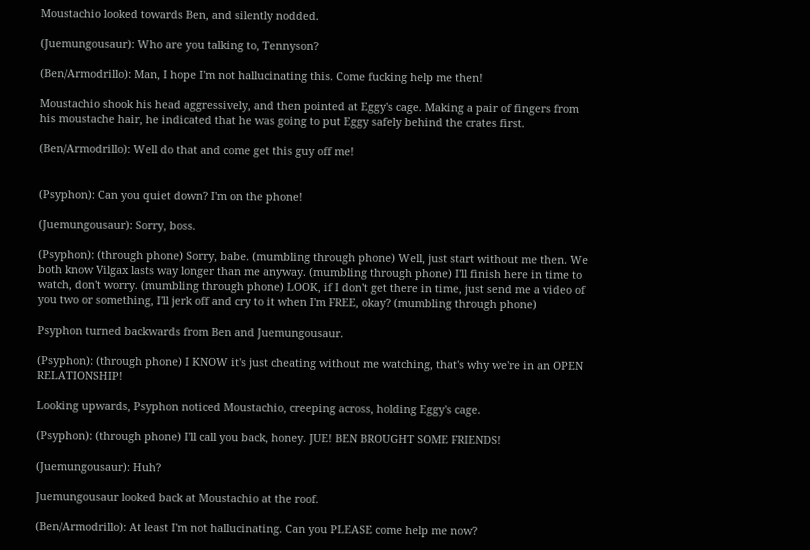Moustachio looked towards Ben, and silently nodded.

(Juemungousaur): Who are you talking to, Tennyson?

(Ben/Armodrillo): Man, I hope I'm not hallucinating this. Come fucking help me then!

Moustachio shook his head aggressively, and then pointed at Eggy's cage. Making a pair of fingers from his moustache hair, he indicated that he was going to put Eggy safely behind the crates first.

(Ben/Armodrillo): Well do that and come get this guy off me!


(Psyphon): Can you quiet down? I'm on the phone!

(Juemungousaur): Sorry, boss.

(Psyphon): (through phone) Sorry, babe. (mumbling through phone) Well, just start without me then. We both know Vilgax lasts way longer than me anyway. (mumbling through phone) I'll finish here in time to watch, don't worry. (mumbling through phone) LOOK, if I don't get there in time, just send me a video of you two or something, I'll jerk off and cry to it when I'm FREE, okay? (mumbling through phone)

Psyphon turned backwards from Ben and Juemungousaur.

(Psyphon): (through phone) I KNOW it's just cheating without me watching, that's why we're in an OPEN RELATIONSHIP!

Looking upwards, Psyphon noticed Moustachio, creeping across, holding Eggy's cage.

(Psyphon): (through phone) I'll call you back, honey. JUE! BEN BROUGHT SOME FRIENDS!

(Juemungousaur): Huh?

Juemungousaur looked back at Moustachio at the roof.

(Ben/Armodrillo): At least I'm not hallucinating. Can you PLEASE come help me now?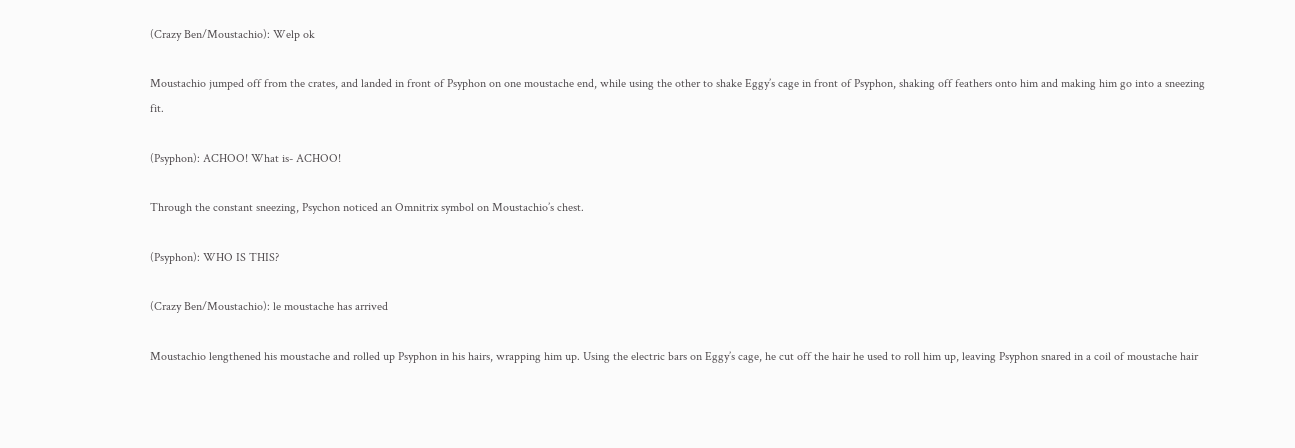(Crazy Ben/Moustachio): Welp ok

Moustachio jumped off from the crates, and landed in front of Psyphon on one moustache end, while using the other to shake Eggy’s cage in front of Psyphon, shaking off feathers onto him and making him go into a sneezing fit.

(Psyphon): ACHOO! What is- ACHOO!

Through the constant sneezing, Psychon noticed an Omnitrix symbol on Moustachio’s chest.

(Psyphon): WHO IS THIS?

(Crazy Ben/Moustachio): le moustache has arrived

Moustachio lengthened his moustache and rolled up Psyphon in his hairs, wrapping him up. Using the electric bars on Eggy’s cage, he cut off the hair he used to roll him up, leaving Psyphon snared in a coil of moustache hair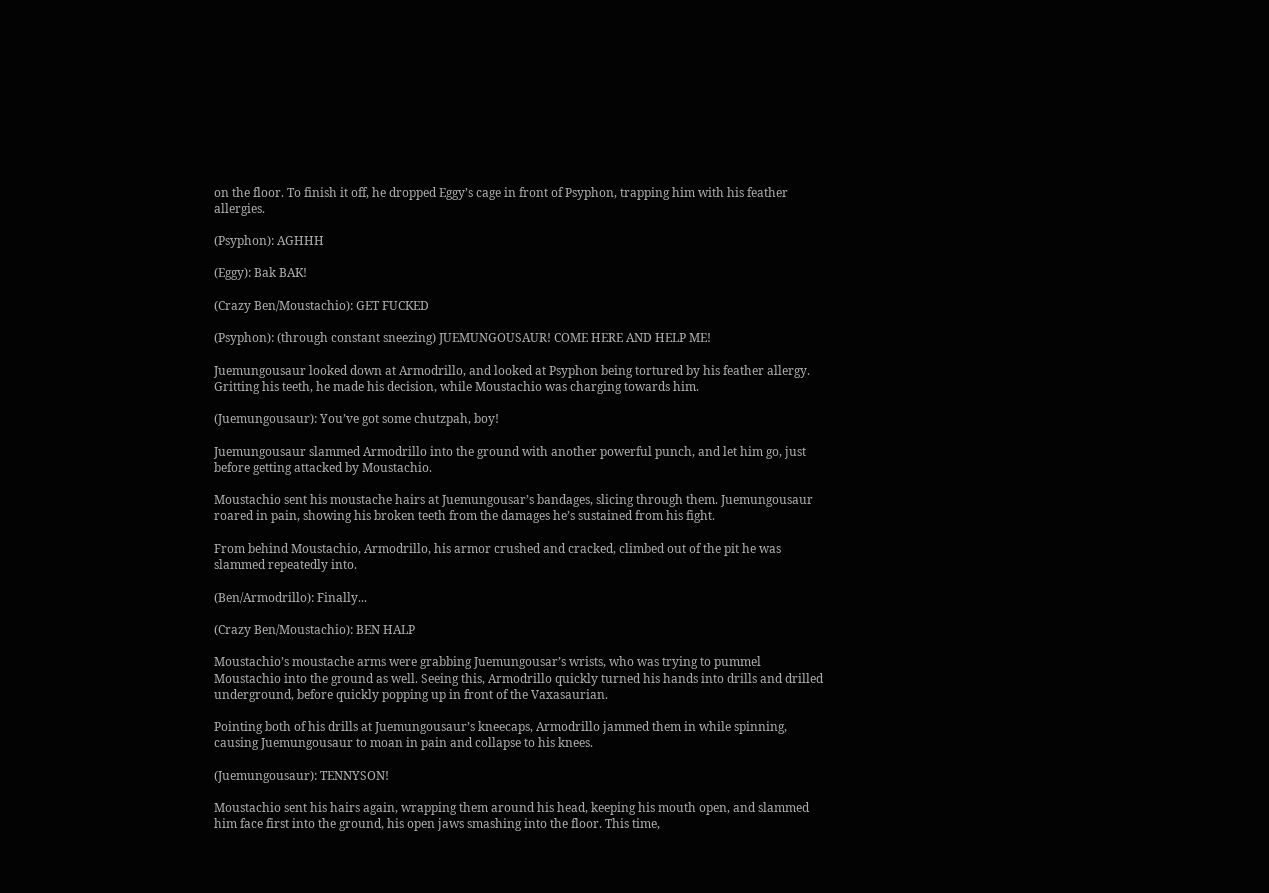on the floor. To finish it off, he dropped Eggy’s cage in front of Psyphon, trapping him with his feather allergies.

(Psyphon): AGHHH

(Eggy): Bak BAK!

(Crazy Ben/Moustachio): GET FUCKED

(Psyphon): (through constant sneezing) JUEMUNGOUSAUR! COME HERE AND HELP ME!

Juemungousaur looked down at Armodrillo, and looked at Psyphon being tortured by his feather allergy. Gritting his teeth, he made his decision, while Moustachio was charging towards him.

(Juemungousaur): You’ve got some chutzpah, boy!

Juemungousaur slammed Armodrillo into the ground with another powerful punch, and let him go, just before getting attacked by Moustachio.

Moustachio sent his moustache hairs at Juemungousar’s bandages, slicing through them. Juemungousaur roared in pain, showing his broken teeth from the damages he’s sustained from his fight.

From behind Moustachio, Armodrillo, his armor crushed and cracked, climbed out of the pit he was slammed repeatedly into.

(Ben/Armodrillo): Finally...

(Crazy Ben/Moustachio): BEN HALP

Moustachio’s moustache arms were grabbing Juemungousar’s wrists, who was trying to pummel Moustachio into the ground as well. Seeing this, Armodrillo quickly turned his hands into drills and drilled underground, before quickly popping up in front of the Vaxasaurian.

Pointing both of his drills at Juemungousaur’s kneecaps, Armodrillo jammed them in while spinning, causing Juemungousaur to moan in pain and collapse to his knees.

(Juemungousaur): TENNYSON!

Moustachio sent his hairs again, wrapping them around his head, keeping his mouth open, and slammed him face first into the ground, his open jaws smashing into the floor. This time,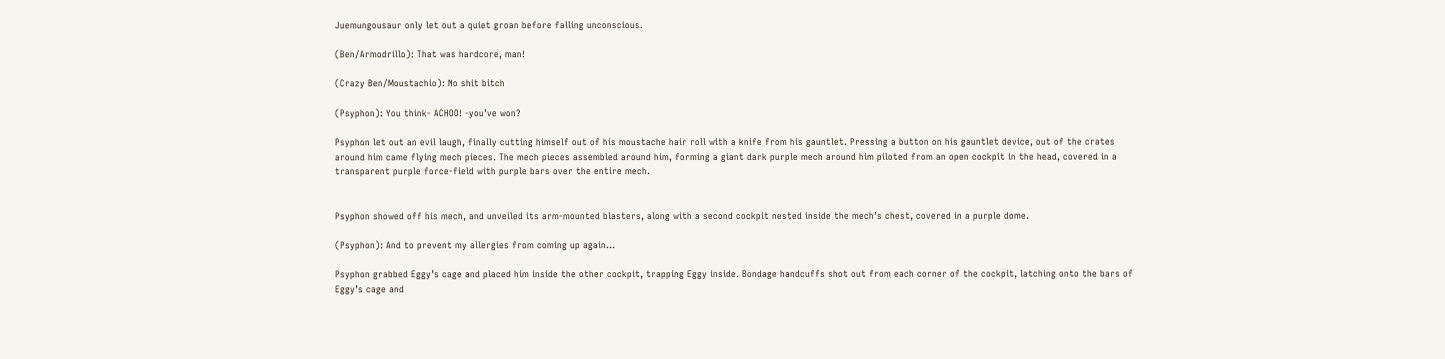Juemungousaur only let out a quiet groan before falling unconscious.

(Ben/Armodrillo): That was hardcore, man!

(Crazy Ben/Moustachio): No shit bitch

(Psyphon): You think- ACHOO! -you’ve won?

Psyphon let out an evil laugh, finally cutting himself out of his moustache hair roll with a knife from his gauntlet. Pressing a button on his gauntlet device, out of the crates around him came flying mech pieces. The mech pieces assembled around him, forming a giant dark purple mech around him piloted from an open cockpit in the head, covered in a transparent purple force-field with purple bars over the entire mech.


Psyphon showed off his mech, and unveiled its arm-mounted blasters, along with a second cockpit nested inside the mech’s chest, covered in a purple dome.

(Psyphon): And to prevent my allergies from coming up again...

Psyphon grabbed Eggy’s cage and placed him inside the other cockpit, trapping Eggy inside. Bondage handcuffs shot out from each corner of the cockpit, latching onto the bars of Eggy’s cage and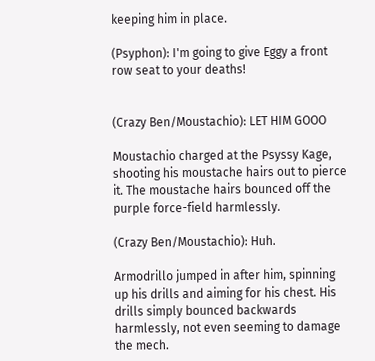keeping him in place.

(Psyphon): I'm going to give Eggy a front row seat to your deaths!


(Crazy Ben/Moustachio): LET HIM GOOO

Moustachio charged at the Psyssy Kage, shooting his moustache hairs out to pierce it. The moustache hairs bounced off the purple force-field harmlessly.

(Crazy Ben/Moustachio): Huh.

Armodrillo jumped in after him, spinning up his drills and aiming for his chest. His drills simply bounced backwards harmlessly, not even seeming to damage the mech.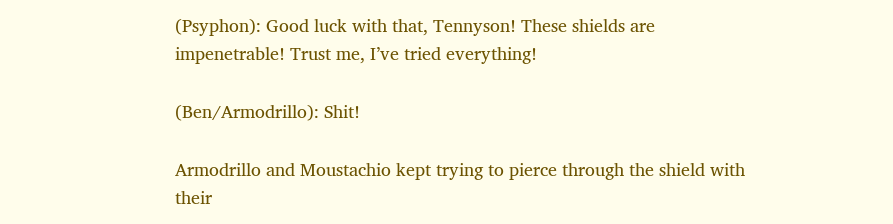(Psyphon): Good luck with that, Tennyson! These shields are impenetrable! Trust me, I’ve tried everything!

(Ben/Armodrillo): Shit!

Armodrillo and Moustachio kept trying to pierce through the shield with their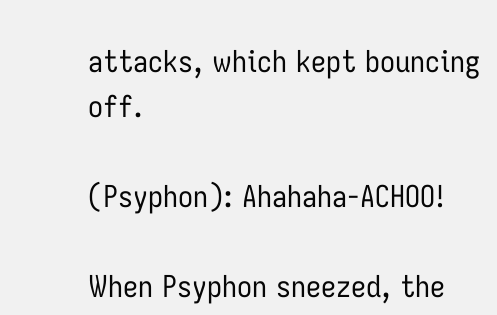attacks, which kept bouncing off.

(Psyphon): Ahahaha-ACHOO!

When Psyphon sneezed, the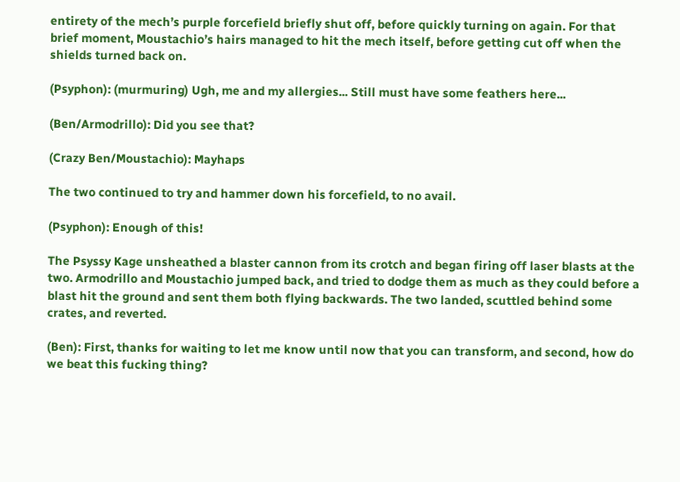entirety of the mech’s purple forcefield briefly shut off, before quickly turning on again. For that brief moment, Moustachio’s hairs managed to hit the mech itself, before getting cut off when the shields turned back on.

(Psyphon): (murmuring) Ugh, me and my allergies... Still must have some feathers here...

(Ben/Armodrillo): Did you see that?

(Crazy Ben/Moustachio): Mayhaps

The two continued to try and hammer down his forcefield, to no avail.

(Psyphon): Enough of this!

The Psyssy Kage unsheathed a blaster cannon from its crotch and began firing off laser blasts at the two. Armodrillo and Moustachio jumped back, and tried to dodge them as much as they could before a blast hit the ground and sent them both flying backwards. The two landed, scuttled behind some crates, and reverted.

(Ben): First, thanks for waiting to let me know until now that you can transform, and second, how do we beat this fucking thing?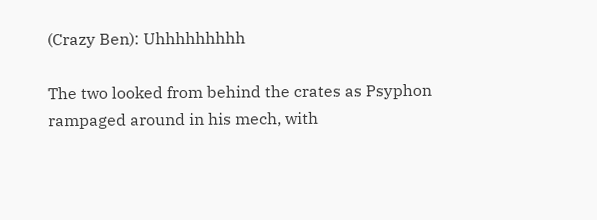(Crazy Ben): Uhhhhhhhhh

The two looked from behind the crates as Psyphon rampaged around in his mech, with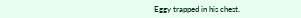Eggy trapped in his chest.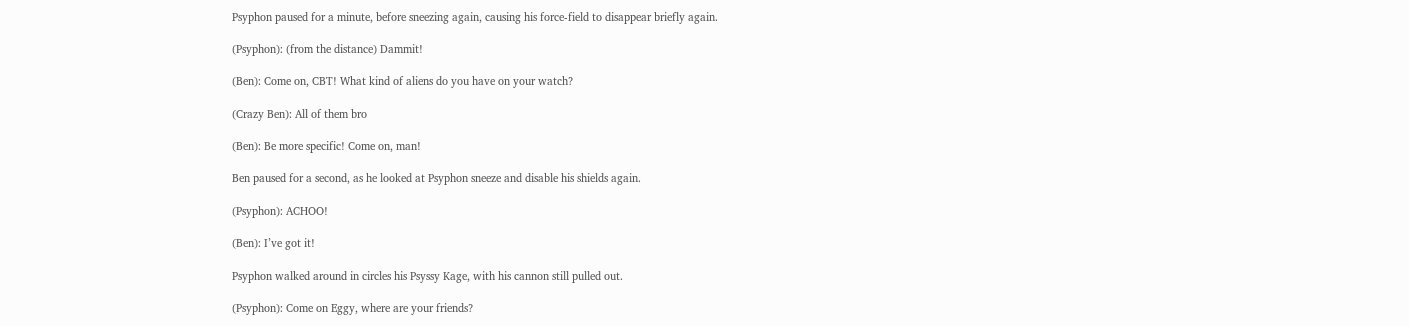Psyphon paused for a minute, before sneezing again, causing his force-field to disappear briefly again.

(Psyphon): (from the distance) Dammit!

(Ben): Come on, CBT! What kind of aliens do you have on your watch?

(Crazy Ben): All of them bro

(Ben): Be more specific! Come on, man!

Ben paused for a second, as he looked at Psyphon sneeze and disable his shields again.

(Psyphon): ACHOO!

(Ben): I’ve got it!

Psyphon walked around in circles his Psyssy Kage, with his cannon still pulled out.

(Psyphon): Come on Eggy, where are your friends?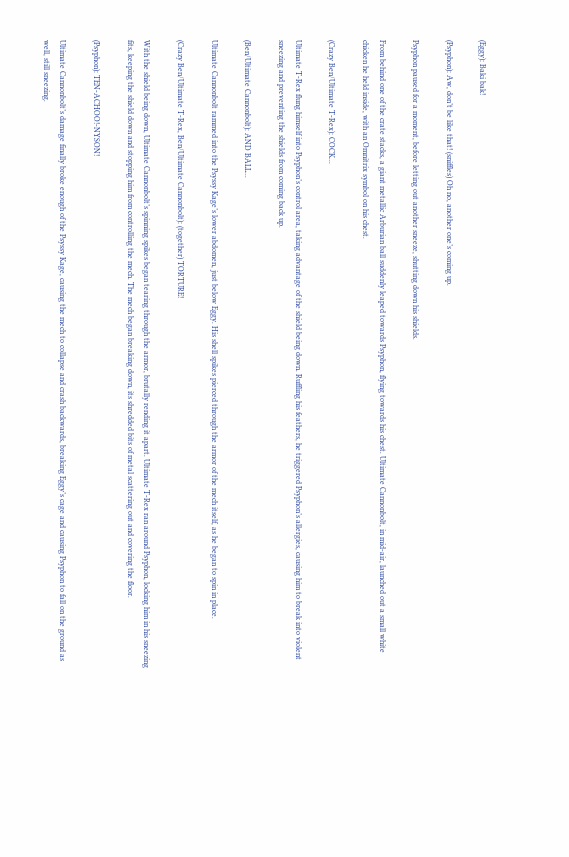(Eggy): Baki bak!

(Psyphon): Aw, don’t be like that! (sniffles) Oh no, another one’s coming up.

Psyphon paused for a moment, before letting out another sneeze, shutting down his shields.

From behind one of the crate stacks, a giant metallic Arburian ball suddenly leaped towards Psyphon, flying towards his chest. Ultimate Cannonbolt, in mid-air, launched out a small white chicken he held inside, with an Omnitrix symbol on his chest.

(Crazy Ben/Ultimate T-Rex): COCK...

Ultimate T-Rex flung himself into Psyphon’s control area, taking advantage of the shield being down. Ruffling his feathers, he triggered Psyphon’s allergies, causing him to break into violent sneezing and preventing the shields from coming back up.

(Ben/Ultimate Cannonbolt): AND BALL...

Ultimate Cannonbolt rammed into the Psyssy Kage’s lower abdomen, just below Eggy. His shell spikes pierced through the armor of the mech itself, as he began to spin in place.

(Crazy Ben/Ultimate T-Rex, Ben/Ultimate Cannonbolt): (together) TORTURE!

With the shield being down, Ultimate Cannonbolt’s spinning spikes began tearing through the armor, brutally rending it apart. Ultimate T-Rex ran around Psyphon, locking him in his sneezing fits, keeping the shield down and stopping him from controlling the mech. The mech began breaking down, its shredded bits of metal scattering out and covering the floor.

(Psyphon): TEN-ACHOO!-NYSON!

Ultimate Cannonbolt’s damage finally broke enough of the Psyssy Kage, causing the mech to collapse and crash backwards, breaking Eggy’s cage and causing Psyphon to fall on the ground as well, still sneezing.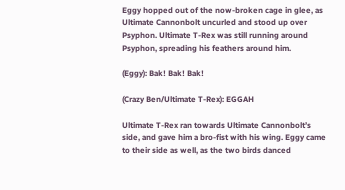Eggy hopped out of the now-broken cage in glee, as Ultimate Cannonbolt uncurled and stood up over Psyphon. Ultimate T-Rex was still running around Psyphon, spreading his feathers around him.

(Eggy): Bak! Bak! Bak!

(Crazy Ben/Ultimate T-Rex): EGGAH

Ultimate T-Rex ran towards Ultimate Cannonbolt’s side, and gave him a bro-fist with his wing. Eggy came to their side as well, as the two birds danced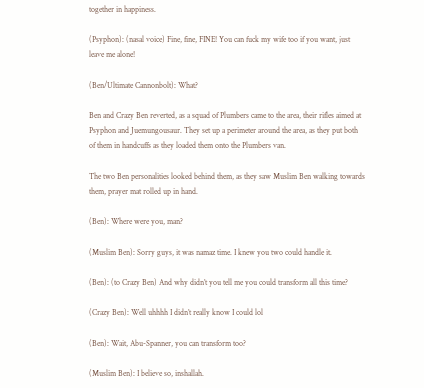together in happiness.

(Psyphon): (nasal voice) Fine, fine, FINE! You can fuck my wife too if you want, just leave me alone!

(Ben/Ultimate Cannonbolt): What?

Ben and Crazy Ben reverted, as a squad of Plumbers came to the area, their rifles aimed at Psyphon and Juemungousaur. They set up a perimeter around the area, as they put both of them in handcuffs as they loaded them onto the Plumbers van.

The two Ben personalities looked behind them, as they saw Muslim Ben walking towards them, prayer mat rolled up in hand.

(Ben): Where were you, man?

(Muslim Ben): Sorry guys, it was namaz time. I knew you two could handle it.

(Ben): (to Crazy Ben) And why didn’t you tell me you could transform all this time?

(Crazy Ben): Well uhhhh I didn’t really know I could lol

(Ben): Wait, Abu-Spanner, you can transform too?

(Muslim Ben): I believe so, inshallah.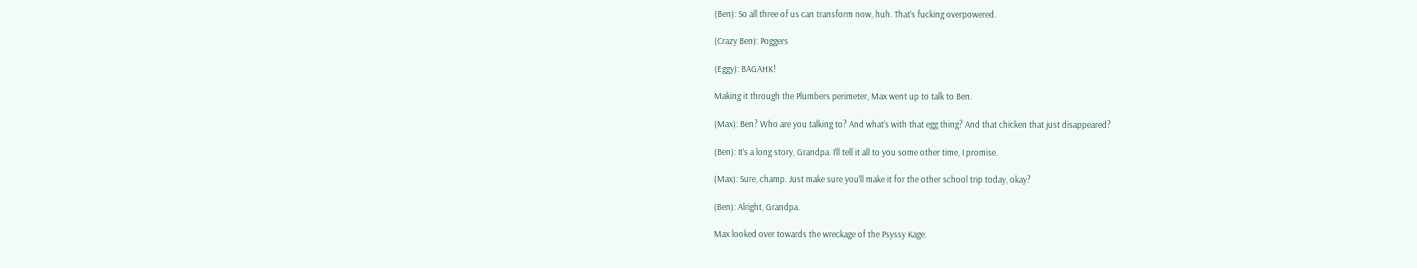(Ben): So all three of us can transform now, huh. That’s fucking overpowered.

(Crazy Ben): Poggers

(Eggy): BAGAHK!

Making it through the Plumbers perimeter, Max went up to talk to Ben.

(Max): Ben? Who are you talking to? And what’s with that egg thing? And that chicken that just disappeared?

(Ben): It’s a long story, Grandpa. I’ll tell it all to you some other time, I promise.

(Max): Sure, champ. Just make sure you’ll make it for the other school trip today, okay?

(Ben): Alright, Grandpa.

Max looked over towards the wreckage of the Psyssy Kage.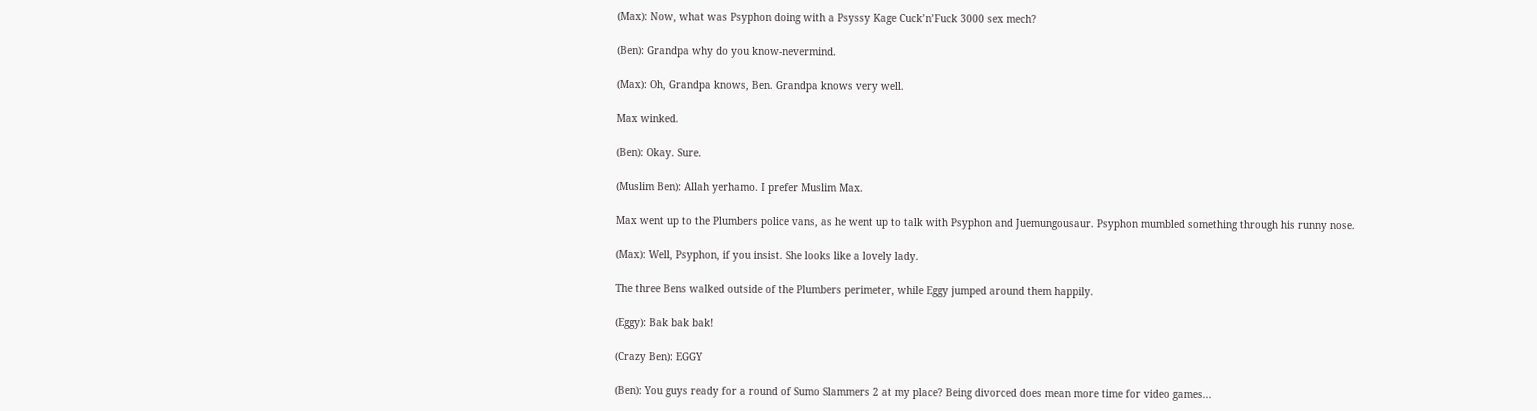(Max): Now, what was Psyphon doing with a Psyssy Kage Cuck’n’Fuck 3000 sex mech?

(Ben): Grandpa why do you know-nevermind.

(Max): Oh, Grandpa knows, Ben. Grandpa knows very well.

Max winked.

(Ben): Okay. Sure.

(Muslim Ben): Allah yerhamo. I prefer Muslim Max.

Max went up to the Plumbers police vans, as he went up to talk with Psyphon and Juemungousaur. Psyphon mumbled something through his runny nose.

(Max): Well, Psyphon, if you insist. She looks like a lovely lady.

The three Bens walked outside of the Plumbers perimeter, while Eggy jumped around them happily.

(Eggy): Bak bak bak!

(Crazy Ben): EGGY

(Ben): You guys ready for a round of Sumo Slammers 2 at my place? Being divorced does mean more time for video games...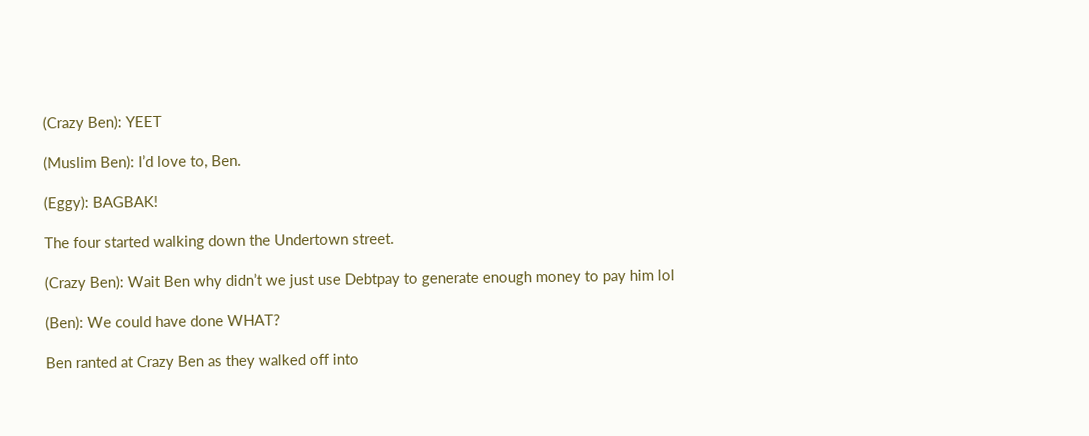(Crazy Ben): YEET

(Muslim Ben): I’d love to, Ben.

(Eggy): BAGBAK!

The four started walking down the Undertown street.

(Crazy Ben): Wait Ben why didn’t we just use Debtpay to generate enough money to pay him lol

(Ben): We could have done WHAT?

Ben ranted at Crazy Ben as they walked off into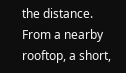the distance. From a nearby rooftop, a short,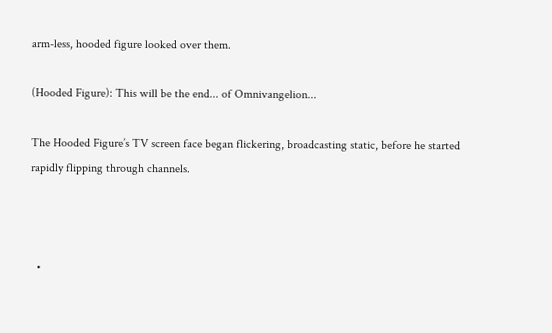arm-less, hooded figure looked over them.

(Hooded Figure): This will be the end... of Omnivangelion...

The Hooded Figure’s TV screen face began flickering, broadcasting static, before he started rapidly flipping through channels.



  •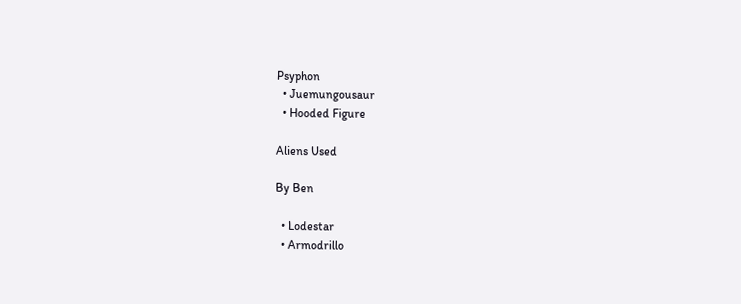Psyphon
  • Juemungousaur
  • Hooded Figure

Aliens Used

By Ben

  • Lodestar
  • Armodrillo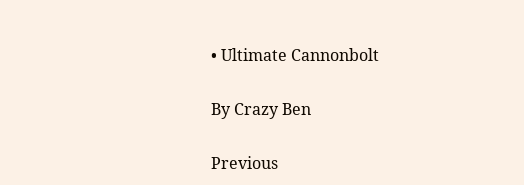• Ultimate Cannonbolt

By Crazy Ben

Previous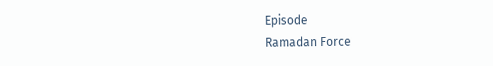Episode
Ramadan Force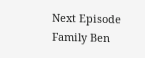Next Episode
Family Ben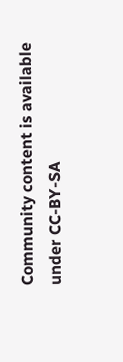Community content is available under CC-BY-SA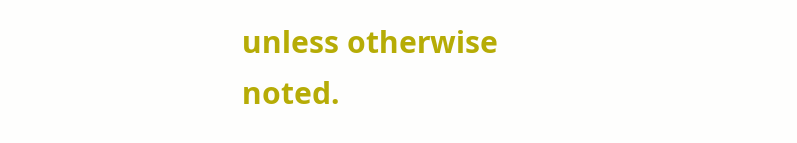unless otherwise noted.